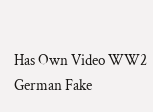Has Own Video WW2 German Fake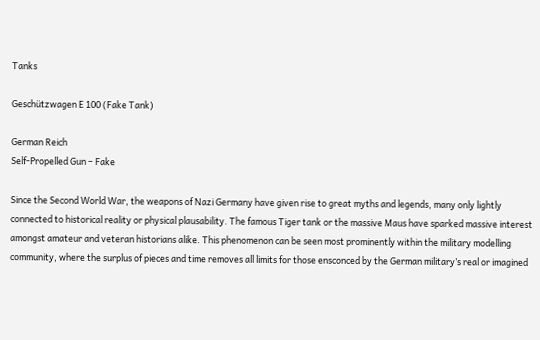Tanks

Geschützwagen E 100 (Fake Tank)

German Reich
Self-Propelled Gun – Fake

Since the Second World War, the weapons of Nazi Germany have given rise to great myths and legends, many only lightly connected to historical reality or physical plausability. The famous Tiger tank or the massive Maus have sparked massive interest amongst amateur and veteran historians alike. This phenomenon can be seen most prominently within the military modelling community, where the surplus of pieces and time removes all limits for those ensconced by the German military’s real or imagined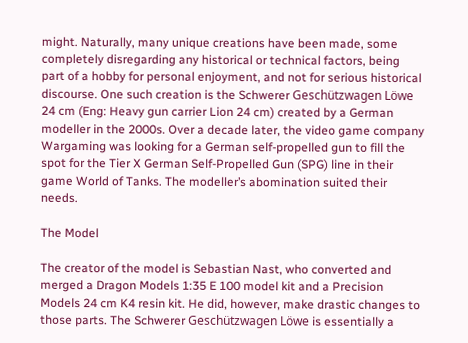might. Naturally, many unique creations have been made, some completely disregarding any historical or technical factors, being part of a hobby for personal enjoyment, and not for serious historical discourse. One such creation is the Schwerer Geschützwagen Löwe 24 cm (Eng: Heavy gun carrier Lion 24 cm) created by a German modeller in the 2000s. Over a decade later, the video game company Wargaming was looking for a German self-propelled gun to fill the spot for the Tier X German Self-Propelled Gun (SPG) line in their game World of Tanks. The modeller’s abomination suited their needs.

The Model

The creator of the model is Sebastian Nast, who converted and merged a Dragon Models 1:35 E 100 model kit and a Precision Models 24 cm K4 resin kit. He did, however, make drastic changes to those parts. The Schwerer Geschützwagen Löwe is essentially a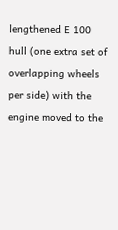lengthened E 100 hull (one extra set of overlapping wheels per side) with the engine moved to the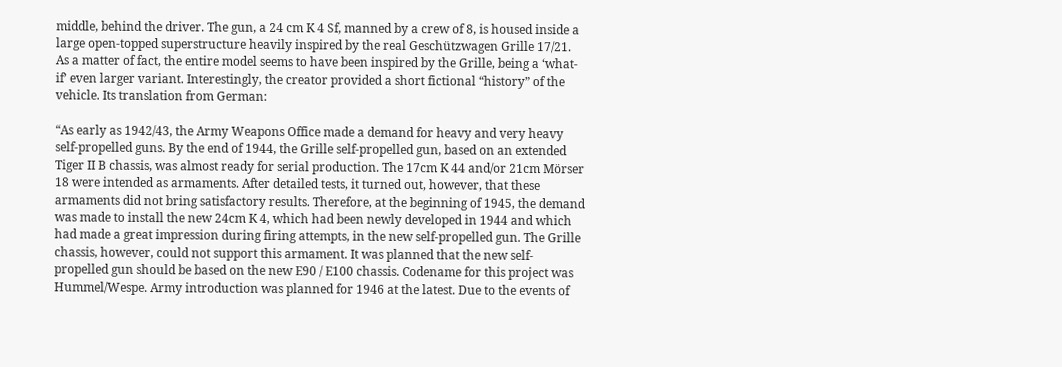middle, behind the driver. The gun, a 24 cm K 4 Sf, manned by a crew of 8, is housed inside a large open-topped superstructure heavily inspired by the real Geschützwagen Grille 17/21. As a matter of fact, the entire model seems to have been inspired by the Grille, being a ‘what-if’ even larger variant. Interestingly, the creator provided a short fictional “history” of the vehicle. Its translation from German:

“As early as 1942/43, the Army Weapons Office made a demand for heavy and very heavy self-propelled guns. By the end of 1944, the Grille self-propelled gun, based on an extended Tiger II B chassis, was almost ready for serial production. The 17cm K 44 and/or 21cm Mörser 18 were intended as armaments. After detailed tests, it turned out, however, that these armaments did not bring satisfactory results. Therefore, at the beginning of 1945, the demand was made to install the new 24cm K 4, which had been newly developed in 1944 and which had made a great impression during firing attempts, in the new self-propelled gun. The Grille chassis, however, could not support this armament. It was planned that the new self-propelled gun should be based on the new E90 / E100 chassis. Codename for this project was Hummel/Wespe. Army introduction was planned for 1946 at the latest. Due to the events of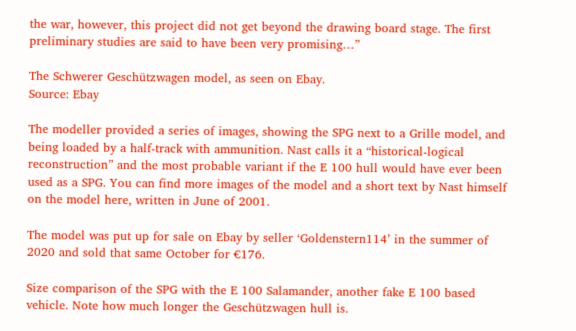the war, however, this project did not get beyond the drawing board stage. The first preliminary studies are said to have been very promising…”

The Schwerer Geschützwagen model, as seen on Ebay.
Source: Ebay

The modeller provided a series of images, showing the SPG next to a Grille model, and being loaded by a half-track with ammunition. Nast calls it a “historical-logical reconstruction” and the most probable variant if the E 100 hull would have ever been used as a SPG. You can find more images of the model and a short text by Nast himself on the model here, written in June of 2001.

The model was put up for sale on Ebay by seller ‘Goldenstern114’ in the summer of 2020 and sold that same October for €176.

Size comparison of the SPG with the E 100 Salamander, another fake E 100 based vehicle. Note how much longer the Geschützwagen hull is.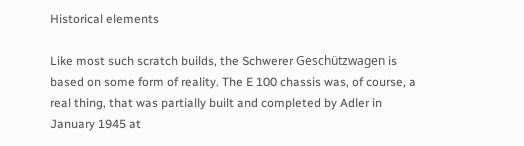Historical elements

Like most such scratch builds, the Schwerer Geschützwagen is based on some form of reality. The E 100 chassis was, of course, a real thing, that was partially built and completed by Adler in January 1945 at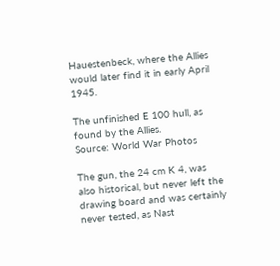Hauestenbeck, where the Allies would later find it in early April 1945.

The unfinished E 100 hull, as found by the Allies.
Source: World War Photos

The gun, the 24 cm K 4, was also historical, but never left the drawing board and was certainly never tested, as Nast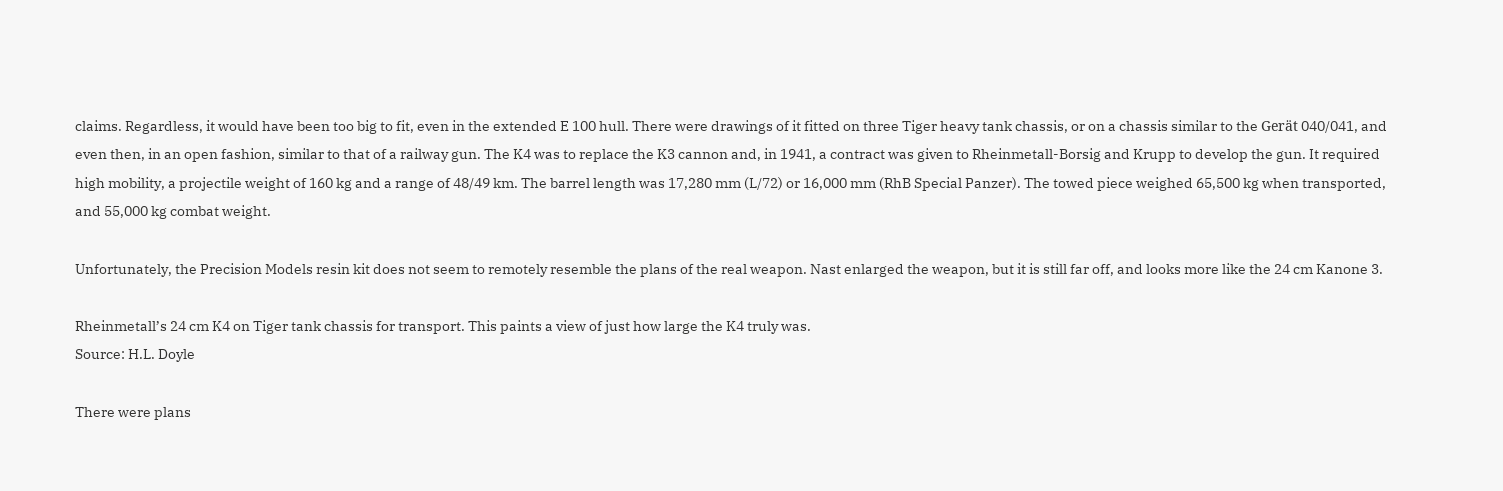claims. Regardless, it would have been too big to fit, even in the extended E 100 hull. There were drawings of it fitted on three Tiger heavy tank chassis, or on a chassis similar to the Gerät 040/041, and even then, in an open fashion, similar to that of a railway gun. The K4 was to replace the K3 cannon and, in 1941, a contract was given to Rheinmetall-Borsig and Krupp to develop the gun. It required high mobility, a projectile weight of 160 kg and a range of 48/49 km. The barrel length was 17,280 mm (L/72) or 16,000 mm (RhB Special Panzer). The towed piece weighed 65,500 kg when transported, and 55,000 kg combat weight.

Unfortunately, the Precision Models resin kit does not seem to remotely resemble the plans of the real weapon. Nast enlarged the weapon, but it is still far off, and looks more like the 24 cm Kanone 3.

Rheinmetall’s 24 cm K4 on Tiger tank chassis for transport. This paints a view of just how large the K4 truly was.
Source: H.L. Doyle

There were plans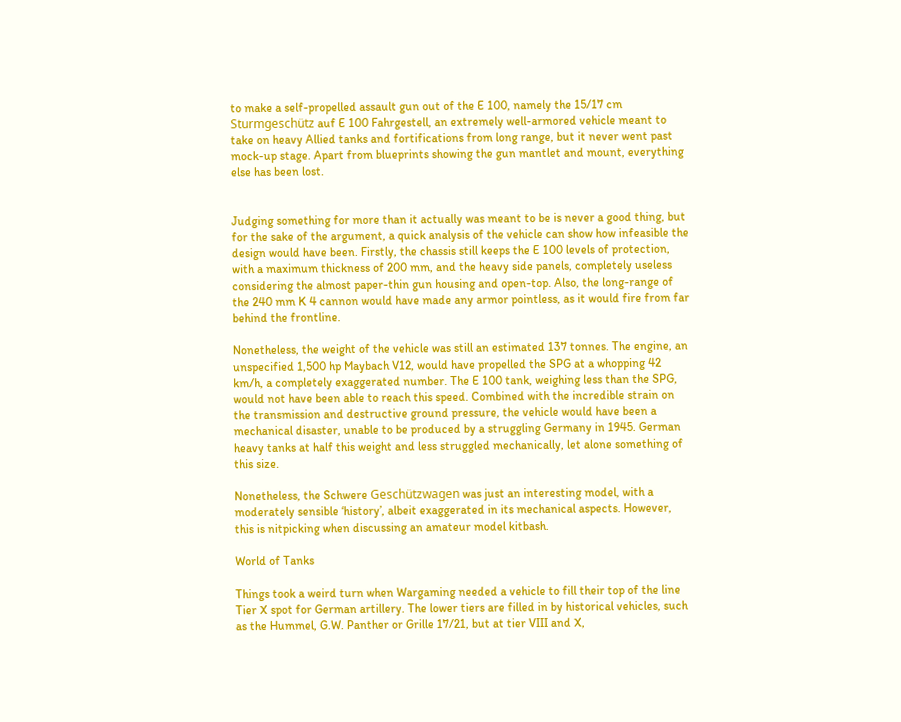to make a self-propelled assault gun out of the E 100, namely the 15/17 cm Sturmgeschütz auf E 100 Fahrgestell, an extremely well-armored vehicle meant to take on heavy Allied tanks and fortifications from long range, but it never went past mock-up stage. Apart from blueprints showing the gun mantlet and mount, everything else has been lost.


Judging something for more than it actually was meant to be is never a good thing, but for the sake of the argument, a quick analysis of the vehicle can show how infeasible the design would have been. Firstly, the chassis still keeps the E 100 levels of protection, with a maximum thickness of 200 mm, and the heavy side panels, completely useless considering the almost paper-thin gun housing and open-top. Also, the long-range of the 240 mm K 4 cannon would have made any armor pointless, as it would fire from far behind the frontline.

Nonetheless, the weight of the vehicle was still an estimated 137 tonnes. The engine, an unspecified 1,500 hp Maybach V12, would have propelled the SPG at a whopping 42 km/h, a completely exaggerated number. The E 100 tank, weighing less than the SPG, would not have been able to reach this speed. Combined with the incredible strain on the transmission and destructive ground pressure, the vehicle would have been a mechanical disaster, unable to be produced by a struggling Germany in 1945. German heavy tanks at half this weight and less struggled mechanically, let alone something of this size.

Nonetheless, the Schwere Geschützwagen was just an interesting model, with a moderately sensible ‘history’, albeit exaggerated in its mechanical aspects. However, this is nitpicking when discussing an amateur model kitbash.

World of Tanks

Things took a weird turn when Wargaming needed a vehicle to fill their top of the line Tier X spot for German artillery. The lower tiers are filled in by historical vehicles, such as the Hummel, G.W. Panther or Grille 17/21, but at tier VIII and X,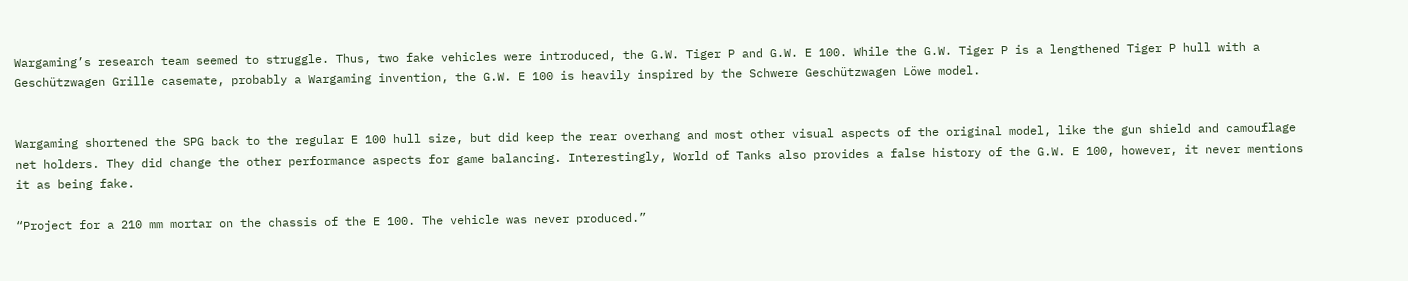Wargaming’s research team seemed to struggle. Thus, two fake vehicles were introduced, the G.W. Tiger P and G.W. E 100. While the G.W. Tiger P is a lengthened Tiger P hull with a Geschützwagen Grille casemate, probably a Wargaming invention, the G.W. E 100 is heavily inspired by the Schwere Geschützwagen Löwe model.


Wargaming shortened the SPG back to the regular E 100 hull size, but did keep the rear overhang and most other visual aspects of the original model, like the gun shield and camouflage net holders. They did change the other performance aspects for game balancing. Interestingly, World of Tanks also provides a false history of the G.W. E 100, however, it never mentions it as being fake.

“Project for a 210 mm mortar on the chassis of the E 100. The vehicle was never produced.”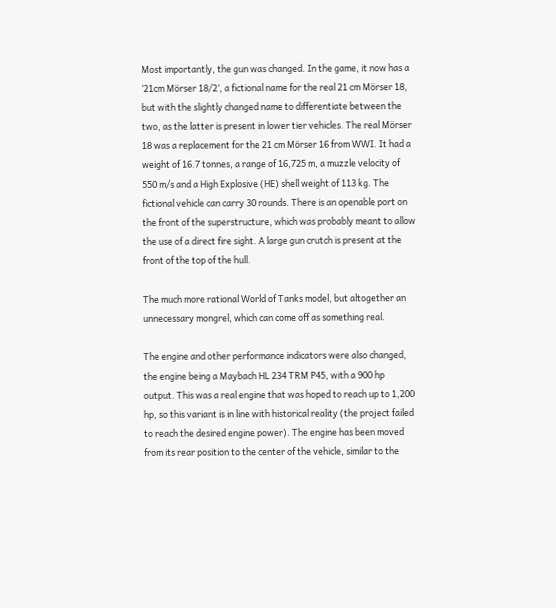Most importantly, the gun was changed. In the game, it now has a ‘21cm Mörser 18/2’, a fictional name for the real 21 cm Mörser 18, but with the slightly changed name to differentiate between the two, as the latter is present in lower tier vehicles. The real Mörser 18 was a replacement for the 21 cm Mörser 16 from WWI. It had a weight of 16.7 tonnes, a range of 16,725 m, a muzzle velocity of 550 m/s and a High Explosive (HE) shell weight of 113 kg. The fictional vehicle can carry 30 rounds. There is an openable port on the front of the superstructure, which was probably meant to allow the use of a direct fire sight. A large gun crutch is present at the front of the top of the hull.

The much more rational World of Tanks model, but altogether an unnecessary mongrel, which can come off as something real.

The engine and other performance indicators were also changed, the engine being a Maybach HL 234 TRM P45, with a 900 hp output. This was a real engine that was hoped to reach up to 1,200 hp, so this variant is in line with historical reality (the project failed to reach the desired engine power). The engine has been moved from its rear position to the center of the vehicle, similar to the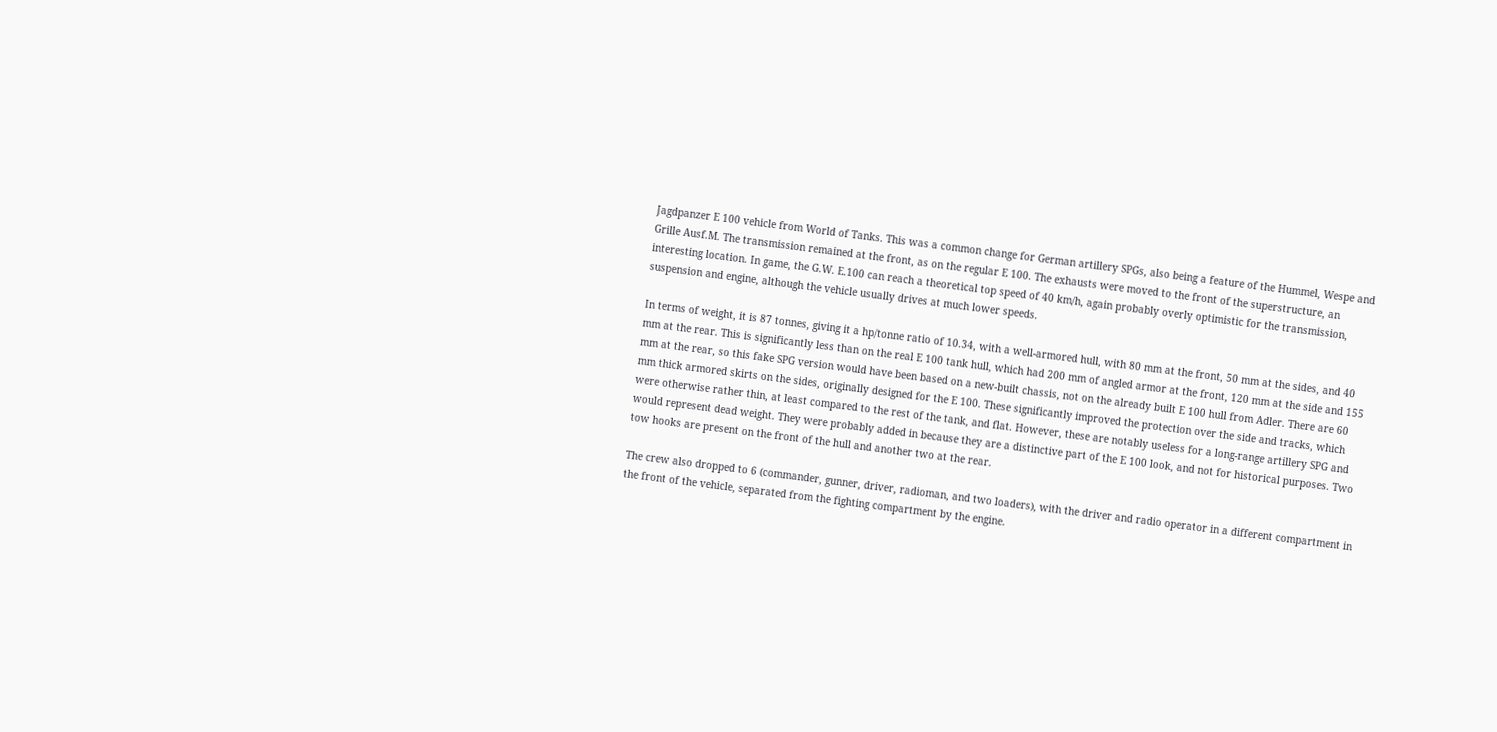Jagdpanzer E 100 vehicle from World of Tanks. This was a common change for German artillery SPGs, also being a feature of the Hummel, Wespe and Grille Ausf.M. The transmission remained at the front, as on the regular E 100. The exhausts were moved to the front of the superstructure, an interesting location. In game, the G.W. E.100 can reach a theoretical top speed of 40 km/h, again probably overly optimistic for the transmission, suspension and engine, although the vehicle usually drives at much lower speeds.

In terms of weight, it is 87 tonnes, giving it a hp/tonne ratio of 10.34, with a well-armored hull, with 80 mm at the front, 50 mm at the sides, and 40 mm at the rear. This is significantly less than on the real E 100 tank hull, which had 200 mm of angled armor at the front, 120 mm at the side and 155 mm at the rear, so this fake SPG version would have been based on a new-built chassis, not on the already built E 100 hull from Adler. There are 60 mm thick armored skirts on the sides, originally designed for the E 100. These significantly improved the protection over the side and tracks, which were otherwise rather thin, at least compared to the rest of the tank, and flat. However, these are notably useless for a long-range artillery SPG and would represent dead weight. They were probably added in because they are a distinctive part of the E 100 look, and not for historical purposes. Two tow hooks are present on the front of the hull and another two at the rear.

The crew also dropped to 6 (commander, gunner, driver, radioman, and two loaders), with the driver and radio operator in a different compartment in the front of the vehicle, separated from the fighting compartment by the engine.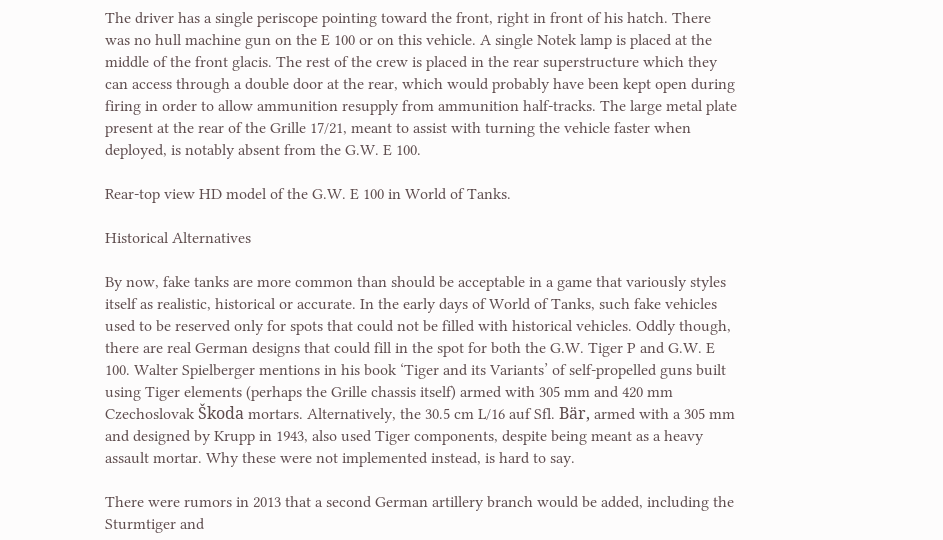The driver has a single periscope pointing toward the front, right in front of his hatch. There was no hull machine gun on the E 100 or on this vehicle. A single Notek lamp is placed at the middle of the front glacis. The rest of the crew is placed in the rear superstructure which they can access through a double door at the rear, which would probably have been kept open during firing in order to allow ammunition resupply from ammunition half-tracks. The large metal plate present at the rear of the Grille 17/21, meant to assist with turning the vehicle faster when deployed, is notably absent from the G.W. E 100.

Rear-top view HD model of the G.W. E 100 in World of Tanks.

Historical Alternatives

By now, fake tanks are more common than should be acceptable in a game that variously styles itself as realistic, historical or accurate. In the early days of World of Tanks, such fake vehicles used to be reserved only for spots that could not be filled with historical vehicles. Oddly though, there are real German designs that could fill in the spot for both the G.W. Tiger P and G.W. E 100. Walter Spielberger mentions in his book ‘Tiger and its Variants’ of self-propelled guns built using Tiger elements (perhaps the Grille chassis itself) armed with 305 mm and 420 mm Czechoslovak Škoda mortars. Alternatively, the 30.5 cm L/16 auf Sfl. Bär, armed with a 305 mm and designed by Krupp in 1943, also used Tiger components, despite being meant as a heavy assault mortar. Why these were not implemented instead, is hard to say.

There were rumors in 2013 that a second German artillery branch would be added, including the Sturmtiger and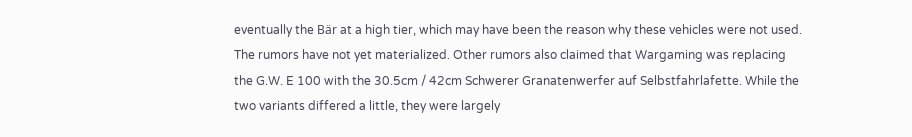eventually the Bär at a high tier, which may have been the reason why these vehicles were not used. The rumors have not yet materialized. Other rumors also claimed that Wargaming was replacing the G.W. E 100 with the 30.5cm / 42cm Schwerer Granatenwerfer auf Selbstfahrlafette. While the two variants differed a little, they were largely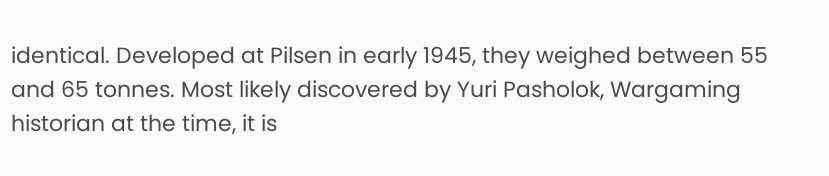identical. Developed at Pilsen in early 1945, they weighed between 55 and 65 tonnes. Most likely discovered by Yuri Pasholok, Wargaming historian at the time, it is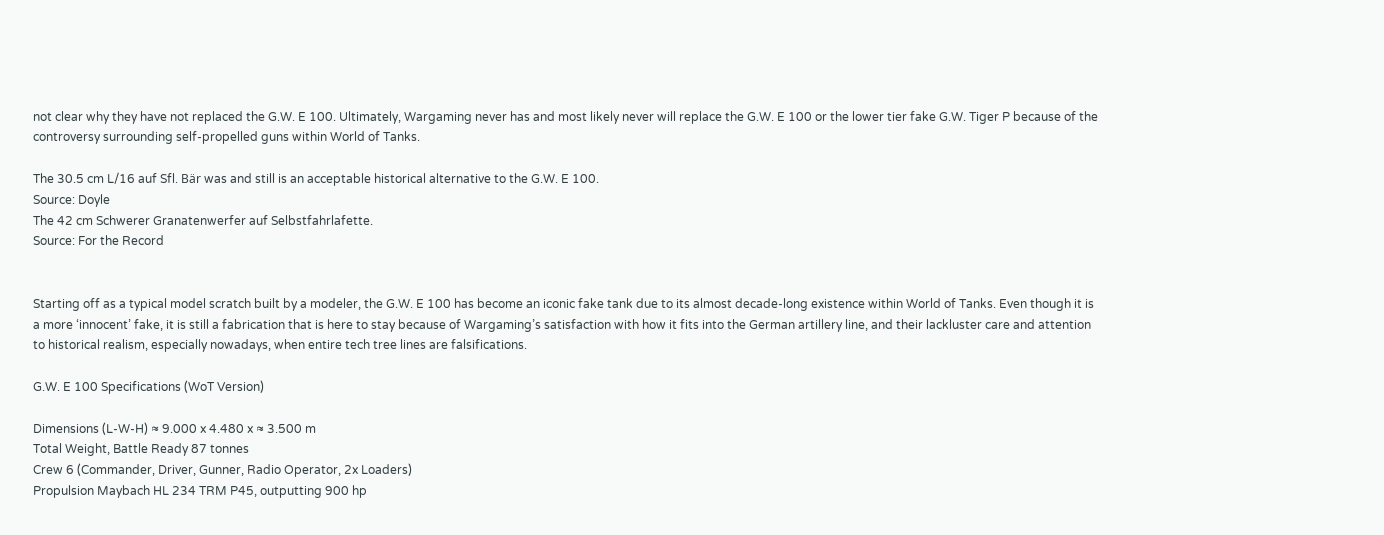not clear why they have not replaced the G.W. E 100. Ultimately, Wargaming never has and most likely never will replace the G.W. E 100 or the lower tier fake G.W. Tiger P because of the controversy surrounding self-propelled guns within World of Tanks.

The 30.5 cm L/16 auf Sfl. Bär was and still is an acceptable historical alternative to the G.W. E 100.
Source: Doyle
The 42 cm Schwerer Granatenwerfer auf Selbstfahrlafette.
Source: For the Record


Starting off as a typical model scratch built by a modeler, the G.W. E 100 has become an iconic fake tank due to its almost decade-long existence within World of Tanks. Even though it is a more ‘innocent’ fake, it is still a fabrication that is here to stay because of Wargaming’s satisfaction with how it fits into the German artillery line, and their lackluster care and attention to historical realism, especially nowadays, when entire tech tree lines are falsifications.

G.W. E 100 Specifications (WoT Version)

Dimensions (L-W-H) ≈ 9.000 x 4.480 x ≈ 3.500 m
Total Weight, Battle Ready 87 tonnes
Crew 6 (Commander, Driver, Gunner, Radio Operator, 2x Loaders)
Propulsion Maybach HL 234 TRM P45, outputting 900 hp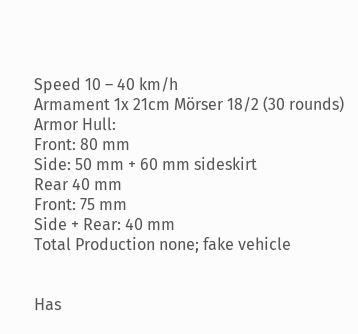Speed 10 – 40 km/h
Armament 1x 21cm Mörser 18/2 (30 rounds)
Armor Hull:
Front: 80 mm
Side: 50 mm + 60 mm sideskirt
Rear 40 mm
Front: 75 mm
Side + Rear: 40 mm
Total Production none; fake vehicle


Has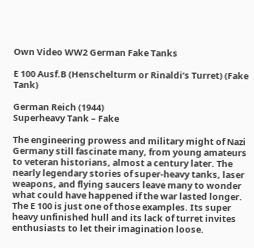Own Video WW2 German Fake Tanks

E 100 Ausf.B (Henschelturm or Rinaldi’s Turret) (Fake Tank)

German Reich (1944)
Superheavy Tank – Fake

The engineering prowess and military might of Nazi Germany still fascinate many, from young amateurs to veteran historians, almost a century later. The nearly legendary stories of super-heavy tanks, laser weapons, and flying saucers leave many to wonder what could have happened if the war lasted longer. The E 100 is just one of those examples. Its super heavy unfinished hull and its lack of turret invites enthusiasts to let their imagination loose.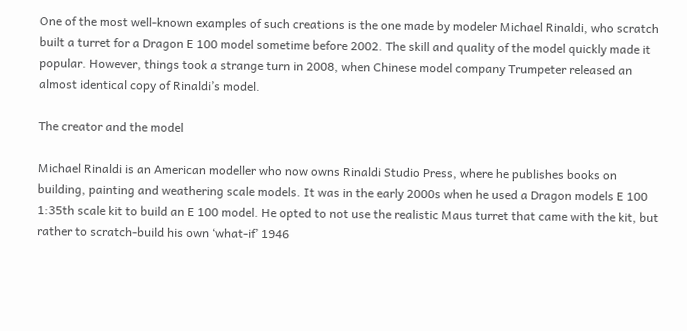One of the most well-known examples of such creations is the one made by modeler Michael Rinaldi, who scratch built a turret for a Dragon E 100 model sometime before 2002. The skill and quality of the model quickly made it popular. However, things took a strange turn in 2008, when Chinese model company Trumpeter released an almost identical copy of Rinaldi’s model.

The creator and the model

Michael Rinaldi is an American modeller who now owns Rinaldi Studio Press, where he publishes books on building, painting and weathering scale models. It was in the early 2000s when he used a Dragon models E 100 1:35th scale kit to build an E 100 model. He opted to not use the realistic Maus turret that came with the kit, but rather to scratch-build his own ‘what-if’ 1946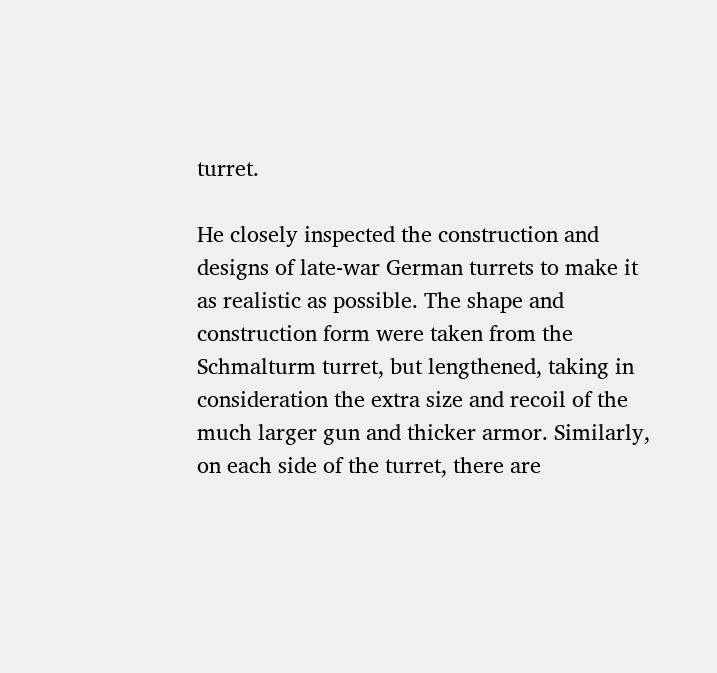turret.

He closely inspected the construction and designs of late-war German turrets to make it as realistic as possible. The shape and construction form were taken from the Schmalturm turret, but lengthened, taking in consideration the extra size and recoil of the much larger gun and thicker armor. Similarly, on each side of the turret, there are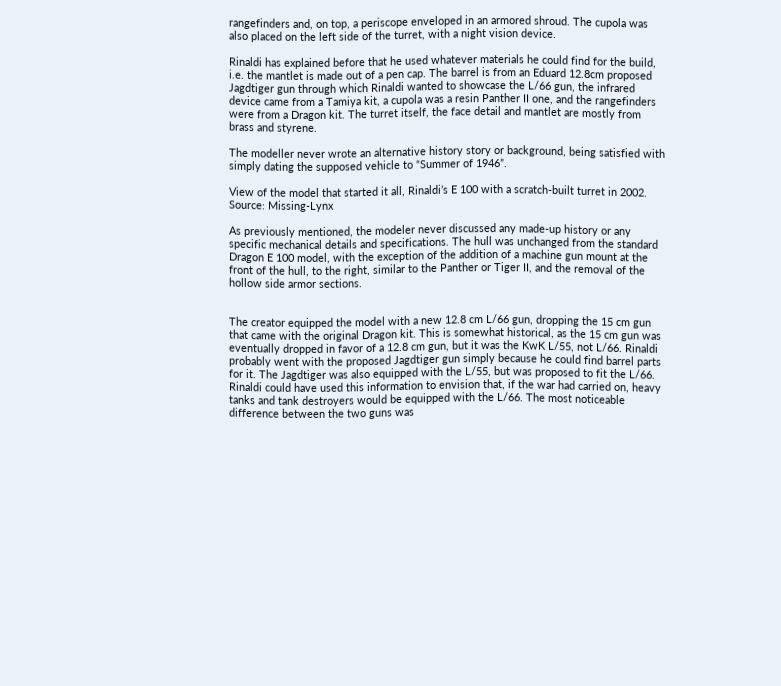rangefinders and, on top, a periscope enveloped in an armored shroud. The cupola was also placed on the left side of the turret, with a night vision device.

Rinaldi has explained before that he used whatever materials he could find for the build, i.e. the mantlet is made out of a pen cap. The barrel is from an Eduard 12.8cm proposed Jagdtiger gun through which Rinaldi wanted to showcase the L/66 gun, the infrared device came from a Tamiya kit, a cupola was a resin Panther II one, and the rangefinders were from a Dragon kit. The turret itself, the face detail and mantlet are mostly from brass and styrene.

The modeller never wrote an alternative history story or background, being satisfied with simply dating the supposed vehicle to “Summer of 1946”.

View of the model that started it all, Rinaldi’s E 100 with a scratch-built turret in 2002.
Source: Missing-Lynx

As previously mentioned, the modeler never discussed any made-up history or any specific mechanical details and specifications. The hull was unchanged from the standard Dragon E 100 model, with the exception of the addition of a machine gun mount at the front of the hull, to the right, similar to the Panther or Tiger II, and the removal of the hollow side armor sections.


The creator equipped the model with a new 12.8 cm L/66 gun, dropping the 15 cm gun that came with the original Dragon kit. This is somewhat historical, as the 15 cm gun was eventually dropped in favor of a 12.8 cm gun, but it was the KwK L/55, not L/66. Rinaldi probably went with the proposed Jagdtiger gun simply because he could find barrel parts for it. The Jagdtiger was also equipped with the L/55, but was proposed to fit the L/66. Rinaldi could have used this information to envision that, if the war had carried on, heavy tanks and tank destroyers would be equipped with the L/66. The most noticeable difference between the two guns was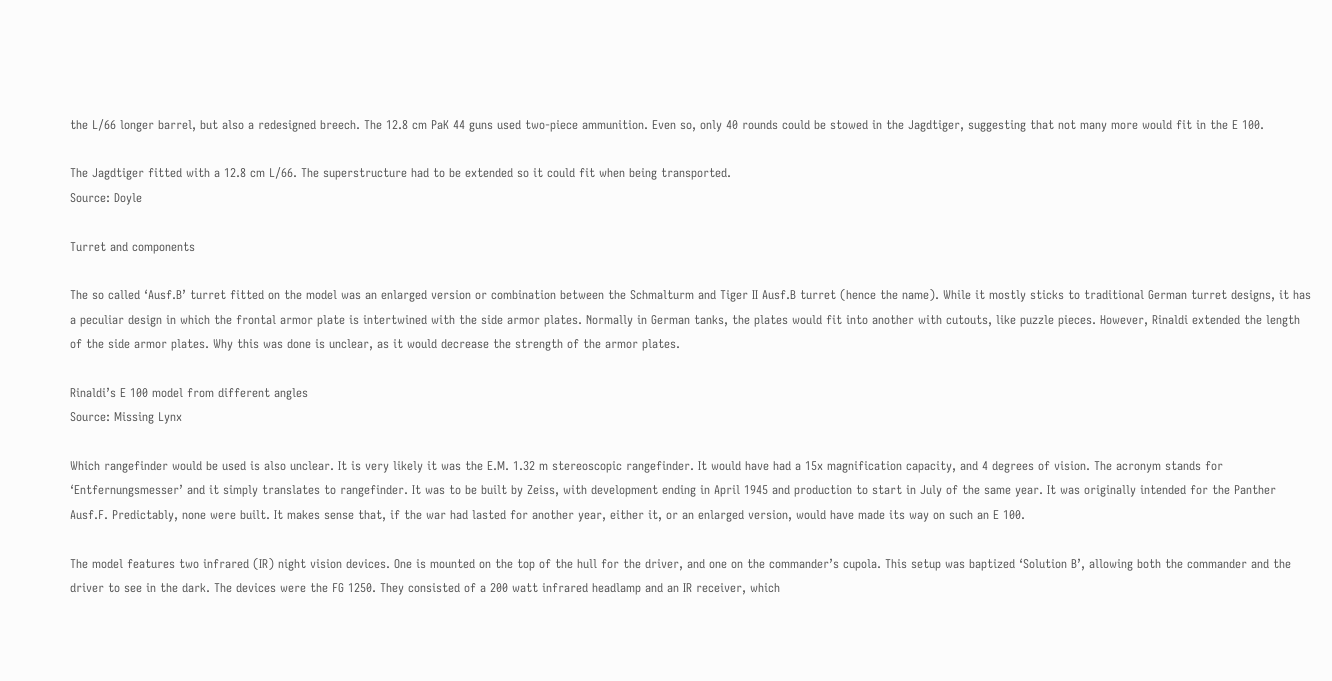the L/66 longer barrel, but also a redesigned breech. The 12.8 cm PaK 44 guns used two-piece ammunition. Even so, only 40 rounds could be stowed in the Jagdtiger, suggesting that not many more would fit in the E 100.

The Jagdtiger fitted with a 12.8 cm L/66. The superstructure had to be extended so it could fit when being transported.
Source: Doyle

Turret and components

The so called ‘Ausf.B’ turret fitted on the model was an enlarged version or combination between the Schmalturm and Tiger II Ausf.B turret (hence the name). While it mostly sticks to traditional German turret designs, it has a peculiar design in which the frontal armor plate is intertwined with the side armor plates. Normally in German tanks, the plates would fit into another with cutouts, like puzzle pieces. However, Rinaldi extended the length of the side armor plates. Why this was done is unclear, as it would decrease the strength of the armor plates.

Rinaldi’s E 100 model from different angles
Source: Missing Lynx

Which rangefinder would be used is also unclear. It is very likely it was the E.M. 1.32 m stereoscopic rangefinder. It would have had a 15x magnification capacity, and 4 degrees of vision. The acronym stands for ‘Entfernungsmesser’ and it simply translates to rangefinder. It was to be built by Zeiss, with development ending in April 1945 and production to start in July of the same year. It was originally intended for the Panther Ausf.F. Predictably, none were built. It makes sense that, if the war had lasted for another year, either it, or an enlarged version, would have made its way on such an E 100.

The model features two infrared (IR) night vision devices. One is mounted on the top of the hull for the driver, and one on the commander’s cupola. This setup was baptized ‘Solution B’, allowing both the commander and the driver to see in the dark. The devices were the FG 1250. They consisted of a 200 watt infrared headlamp and an IR receiver, which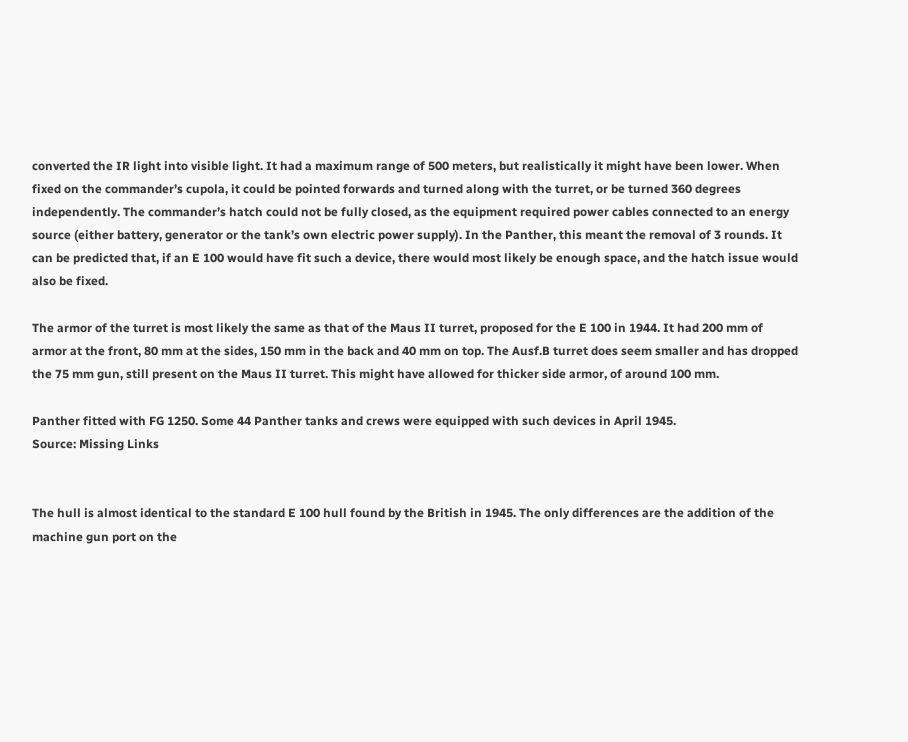converted the IR light into visible light. It had a maximum range of 500 meters, but realistically it might have been lower. When fixed on the commander’s cupola, it could be pointed forwards and turned along with the turret, or be turned 360 degrees independently. The commander’s hatch could not be fully closed, as the equipment required power cables connected to an energy source (either battery, generator or the tank’s own electric power supply). In the Panther, this meant the removal of 3 rounds. It can be predicted that, if an E 100 would have fit such a device, there would most likely be enough space, and the hatch issue would also be fixed.

The armor of the turret is most likely the same as that of the Maus II turret, proposed for the E 100 in 1944. It had 200 mm of armor at the front, 80 mm at the sides, 150 mm in the back and 40 mm on top. The Ausf.B turret does seem smaller and has dropped the 75 mm gun, still present on the Maus II turret. This might have allowed for thicker side armor, of around 100 mm.

Panther fitted with FG 1250. Some 44 Panther tanks and crews were equipped with such devices in April 1945.
Source: Missing Links


The hull is almost identical to the standard E 100 hull found by the British in 1945. The only differences are the addition of the machine gun port on the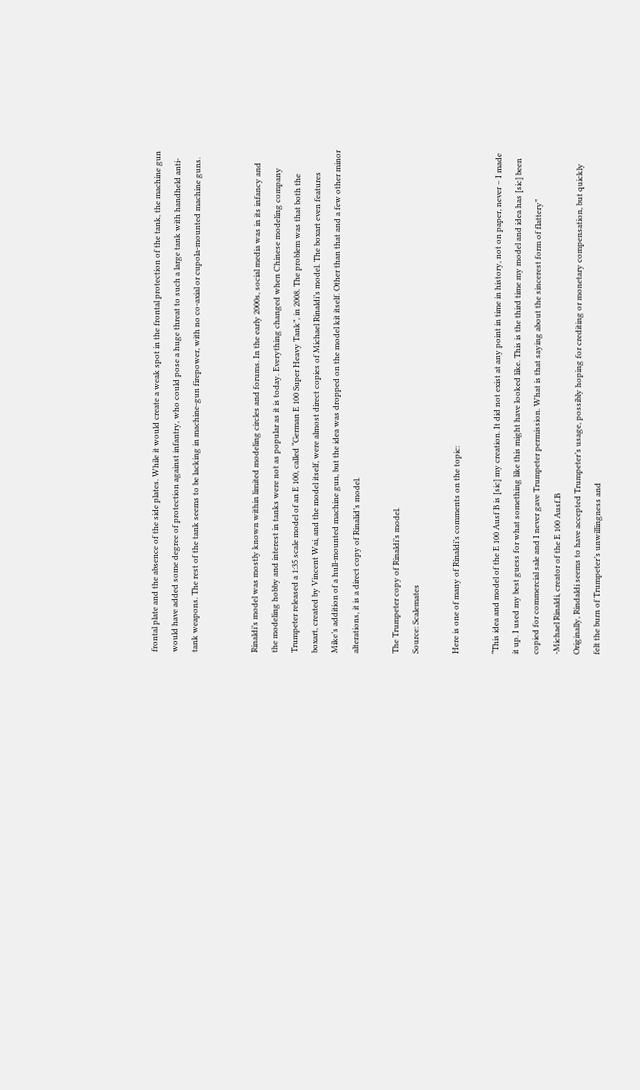frontal plate and the absence of the side plates. While it would create a weak spot in the frontal protection of the tank, the machine gun would have added some degree of protection against infantry, who could pose a huge threat to such a large tank with handheld anti-tank weapons. The rest of the tank seems to be lacking in machine-gun firepower, with no co-axial or cupola-mounted machine guns.


Rinaldi’s model was mostly known within limited modeling circles and forums. In the early 2000s, social media was in its infancy and the modeling hobby and interest in tanks were not as popular as it is today. Everything changed when Chinese modeling company Trumpeter released a 1:35 scale model of an E 100, called “German E 100 Super Heavy Tank”, in 2008. The problem was that both the boxart, created by Vincent Wai, and the model itself, were almost direct copies of Michael Rinaldi’s model. The boxart even features Mike’s addition of a hull-mounted machine gun, but the idea was dropped on the model kit itself. Other than that and a few other minor alterations, it is a direct copy of Rinalid’s model.

The Trumpeter copy of Rinaldi’s model.
Source: Scalemates

Here is one of many of Rinaldi’s comments on the topic:

“This idea and model of the E 100 Ausf B is [sic] my creation. It did not exist at any point in time in history, not on paper, never – I made it up. I used my best guess for what something like this might have looked like. This is the third time my model and idea has [sic] been copied for commercial sale and I never gave Trumpeter permission. What is that saying about the sincerest form of flattery”
-Michael Rinaldi, creator of the E 100 Ausf.B
Originally, Rindaldi seems to have accepted Trumpeter’s usage, possibly hoping for crediting or monetary compensation, but quickly felt the burn of Trumpeter’s unwillingness and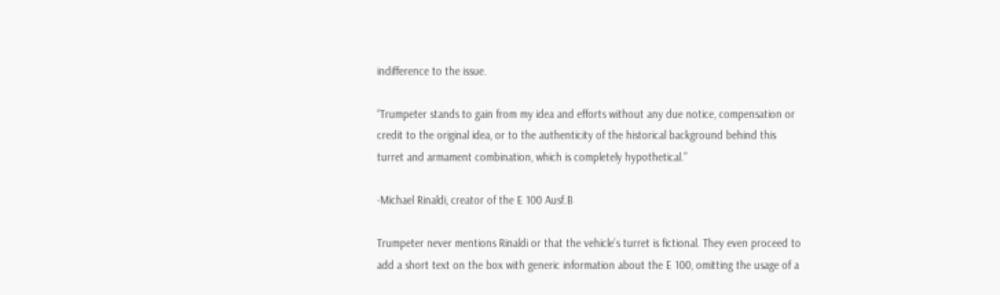indifference to the issue.

“Trumpeter stands to gain from my idea and efforts without any due notice, compensation or credit to the original idea, or to the authenticity of the historical background behind this turret and armament combination, which is completely hypothetical.”

-Michael Rinaldi, creator of the E 100 Ausf.B

Trumpeter never mentions Rinaldi or that the vehicle’s turret is fictional. They even proceed to add a short text on the box with generic information about the E 100, omitting the usage of a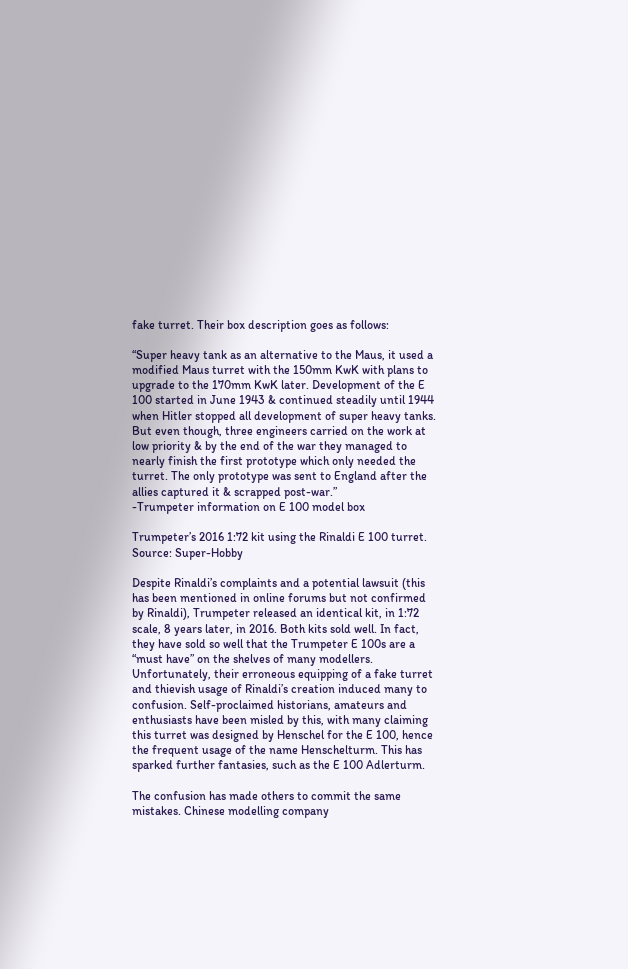fake turret. Their box description goes as follows:

“Super heavy tank as an alternative to the Maus, it used a modified Maus turret with the 150mm KwK with plans to upgrade to the 170mm KwK later. Development of the E 100 started in June 1943 & continued steadily until 1944 when Hitler stopped all development of super heavy tanks. But even though, three engineers carried on the work at low priority & by the end of the war they managed to nearly finish the first prototype which only needed the turret. The only prototype was sent to England after the allies captured it & scrapped post-war.”
-Trumpeter information on E 100 model box

Trumpeter’s 2016 1:72 kit using the Rinaldi E 100 turret.
Source: Super-Hobby

Despite Rinaldi’s complaints and a potential lawsuit (this has been mentioned in online forums but not confirmed by Rinaldi), Trumpeter released an identical kit, in 1:72 scale, 8 years later, in 2016. Both kits sold well. In fact, they have sold so well that the Trumpeter E 100s are a “must have” on the shelves of many modellers. Unfortunately, their erroneous equipping of a fake turret and thievish usage of Rinaldi’s creation induced many to confusion. Self-proclaimed historians, amateurs and enthusiasts have been misled by this, with many claiming this turret was designed by Henschel for the E 100, hence the frequent usage of the name Henschelturm. This has sparked further fantasies, such as the E 100 Adlerturm.

The confusion has made others to commit the same mistakes. Chinese modelling company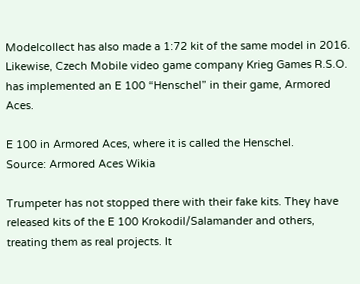Modelcollect has also made a 1:72 kit of the same model in 2016. Likewise, Czech Mobile video game company Krieg Games R.S.O. has implemented an E 100 “Henschel” in their game, Armored Aces.

E 100 in Armored Aces, where it is called the Henschel.
Source: Armored Aces Wikia

Trumpeter has not stopped there with their fake kits. They have released kits of the E 100 Krokodil/Salamander and others, treating them as real projects. It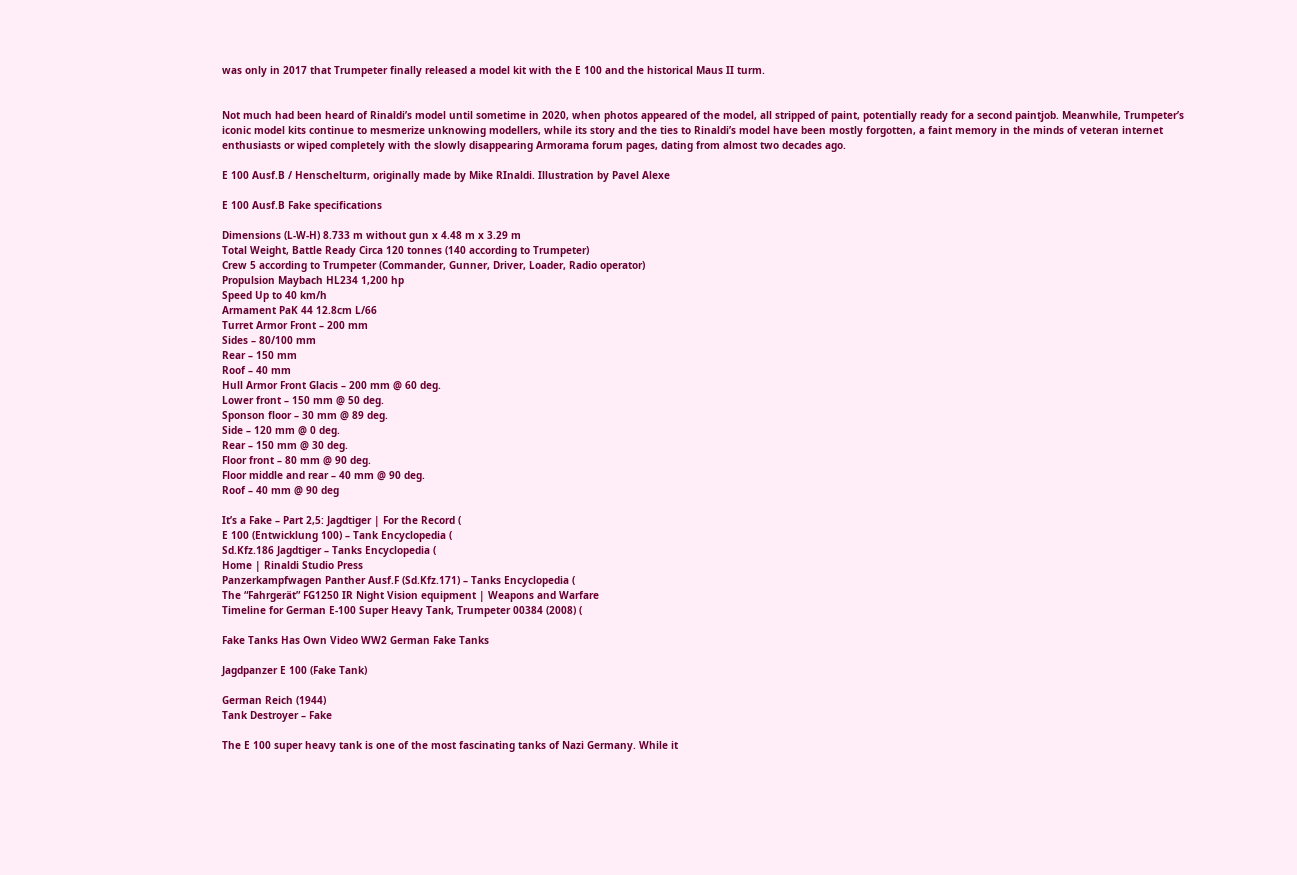was only in 2017 that Trumpeter finally released a model kit with the E 100 and the historical Maus II turm.


Not much had been heard of Rinaldi’s model until sometime in 2020, when photos appeared of the model, all stripped of paint, potentially ready for a second paintjob. Meanwhile, Trumpeter’s iconic model kits continue to mesmerize unknowing modellers, while its story and the ties to Rinaldi’s model have been mostly forgotten, a faint memory in the minds of veteran internet enthusiasts or wiped completely with the slowly disappearing Armorama forum pages, dating from almost two decades ago.

E 100 Ausf.B / Henschelturm, originally made by Mike RInaldi. Illustration by Pavel Alexe

E 100 Ausf.B Fake specifications

Dimensions (L-W-H) 8.733 m without gun x 4.48 m x 3.29 m
Total Weight, Battle Ready Circa 120 tonnes (140 according to Trumpeter)
Crew 5 according to Trumpeter (Commander, Gunner, Driver, Loader, Radio operator)
Propulsion Maybach HL234 1,200 hp
Speed Up to 40 km/h
Armament PaK 44 12.8cm L/66
Turret Armor Front – 200 mm
Sides – 80/100 mm
Rear – 150 mm
Roof – 40 mm
Hull Armor Front Glacis – 200 mm @ 60 deg.
Lower front – 150 mm @ 50 deg.
Sponson floor – 30 mm @ 89 deg.
Side – 120 mm @ 0 deg.
Rear – 150 mm @ 30 deg.
Floor front – 80 mm @ 90 deg.
Floor middle and rear – 40 mm @ 90 deg.
Roof – 40 mm @ 90 deg

It’s a Fake – Part 2,5: Jagdtiger | For the Record (
E 100 (Entwicklung 100) – Tank Encyclopedia (
Sd.Kfz.186 Jagdtiger – Tanks Encyclopedia (
Home | Rinaldi Studio Press
Panzerkampfwagen Panther Ausf.F (Sd.Kfz.171) – Tanks Encyclopedia (
The “Fahrgerät” FG1250 IR Night Vision equipment | Weapons and Warfare
Timeline for German E-100 Super Heavy Tank, Trumpeter 00384 (2008) (

Fake Tanks Has Own Video WW2 German Fake Tanks

Jagdpanzer E 100 (Fake Tank)

German Reich (1944)
Tank Destroyer – Fake

The E 100 super heavy tank is one of the most fascinating tanks of Nazi Germany. While it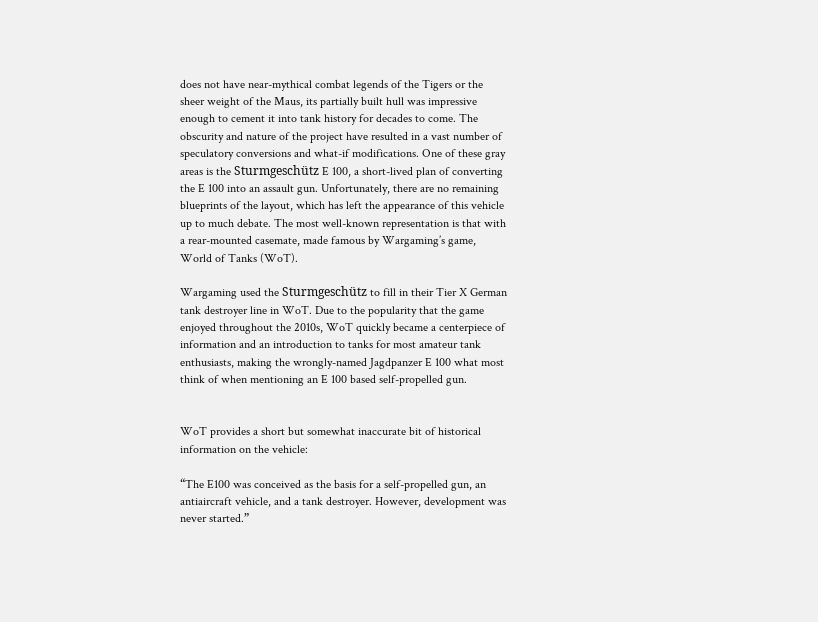does not have near-mythical combat legends of the Tigers or the sheer weight of the Maus, its partially built hull was impressive enough to cement it into tank history for decades to come. The obscurity and nature of the project have resulted in a vast number of speculatory conversions and what-if modifications. One of these gray areas is the Sturmgeschütz E 100, a short-lived plan of converting the E 100 into an assault gun. Unfortunately, there are no remaining blueprints of the layout, which has left the appearance of this vehicle up to much debate. The most well-known representation is that with a rear-mounted casemate, made famous by Wargaming’s game, World of Tanks (WoT).

Wargaming used the Sturmgeschütz to fill in their Tier X German tank destroyer line in WoT. Due to the popularity that the game enjoyed throughout the 2010s, WoT quickly became a centerpiece of information and an introduction to tanks for most amateur tank enthusiasts, making the wrongly-named Jagdpanzer E 100 what most think of when mentioning an E 100 based self-propelled gun.


WoT provides a short but somewhat inaccurate bit of historical information on the vehicle:

“The E100 was conceived as the basis for a self-propelled gun, an antiaircraft vehicle, and a tank destroyer. However, development was never started.”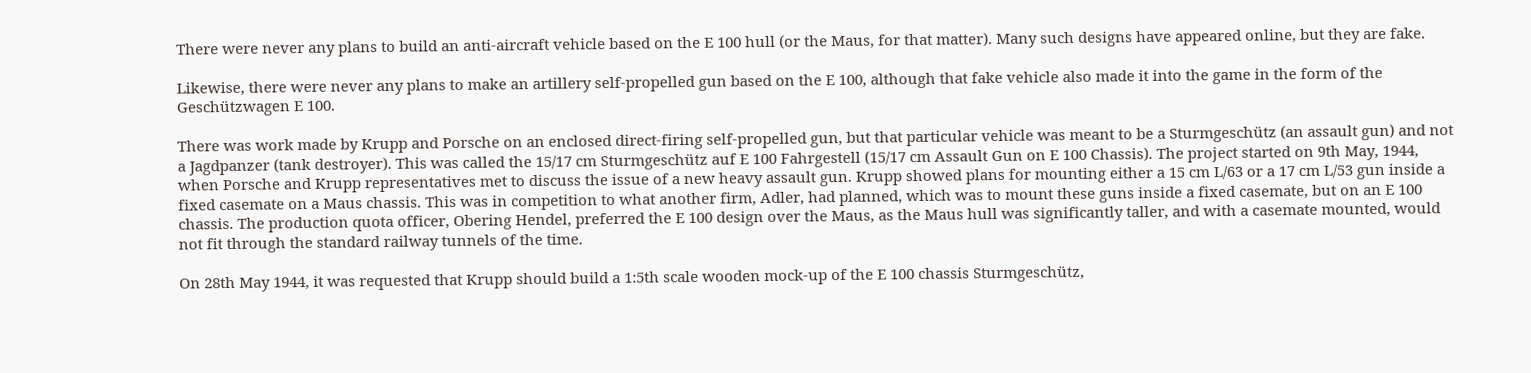There were never any plans to build an anti-aircraft vehicle based on the E 100 hull (or the Maus, for that matter). Many such designs have appeared online, but they are fake.

Likewise, there were never any plans to make an artillery self-propelled gun based on the E 100, although that fake vehicle also made it into the game in the form of the Geschützwagen E 100.

There was work made by Krupp and Porsche on an enclosed direct-firing self-propelled gun, but that particular vehicle was meant to be a Sturmgeschütz (an assault gun) and not a Jagdpanzer (tank destroyer). This was called the 15/17 cm Sturmgeschütz auf E 100 Fahrgestell (15/17 cm Assault Gun on E 100 Chassis). The project started on 9th May, 1944, when Porsche and Krupp representatives met to discuss the issue of a new heavy assault gun. Krupp showed plans for mounting either a 15 cm L/63 or a 17 cm L/53 gun inside a fixed casemate on a Maus chassis. This was in competition to what another firm, Adler, had planned, which was to mount these guns inside a fixed casemate, but on an E 100 chassis. The production quota officer, Obering Hendel, preferred the E 100 design over the Maus, as the Maus hull was significantly taller, and with a casemate mounted, would not fit through the standard railway tunnels of the time.

On 28th May 1944, it was requested that Krupp should build a 1:5th scale wooden mock-up of the E 100 chassis Sturmgeschütz,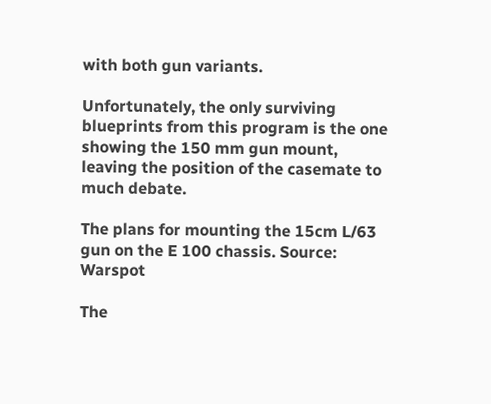with both gun variants.

Unfortunately, the only surviving blueprints from this program is the one showing the 150 mm gun mount, leaving the position of the casemate to much debate.

The plans for mounting the 15cm L/63 gun on the E 100 chassis. Source: Warspot

The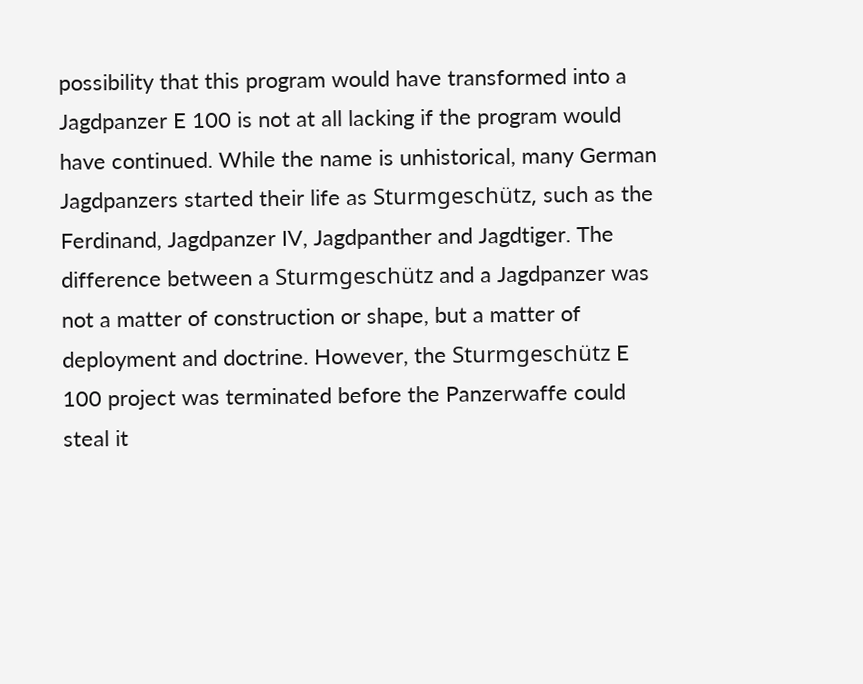possibility that this program would have transformed into a Jagdpanzer E 100 is not at all lacking if the program would have continued. While the name is unhistorical, many German Jagdpanzers started their life as Sturmgeschütz, such as the Ferdinand, Jagdpanzer IV, Jagdpanther and Jagdtiger. The difference between a Sturmgeschütz and a Jagdpanzer was not a matter of construction or shape, but a matter of deployment and doctrine. However, the Sturmgeschütz E 100 project was terminated before the Panzerwaffe could steal it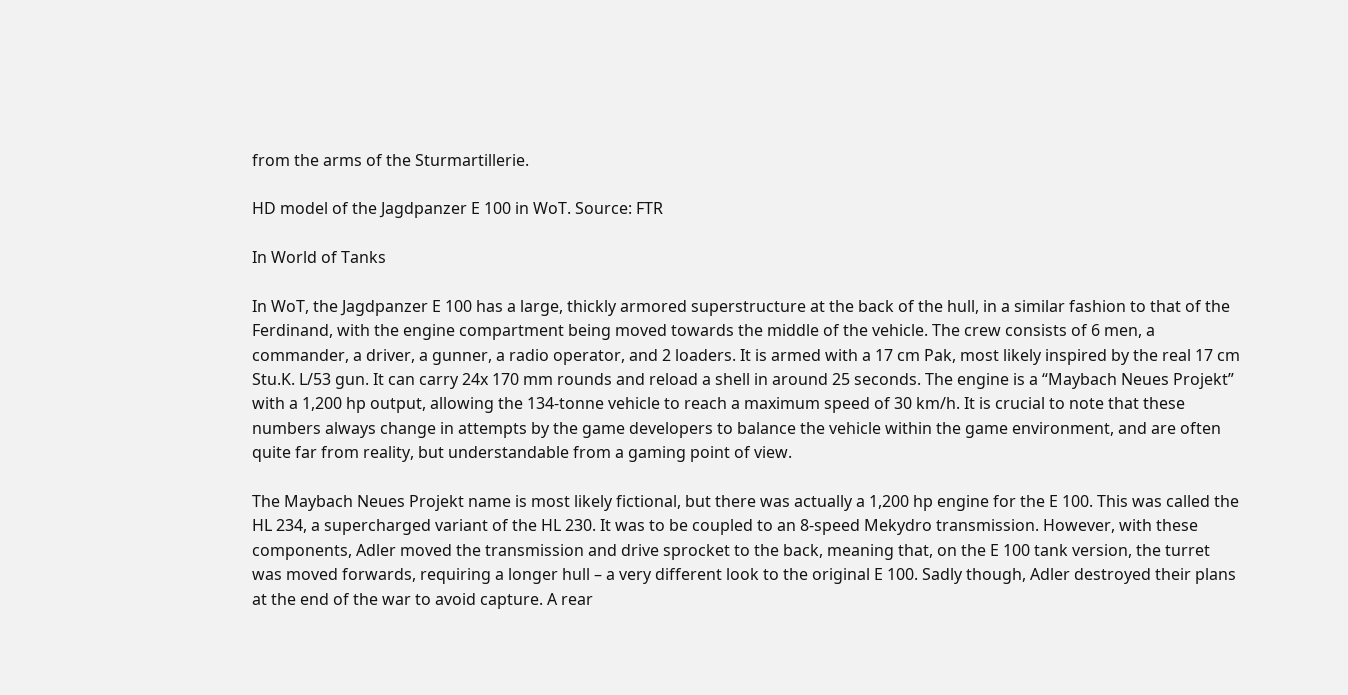from the arms of the Sturmartillerie.

HD model of the Jagdpanzer E 100 in WoT. Source: FTR

In World of Tanks

In WoT, the Jagdpanzer E 100 has a large, thickly armored superstructure at the back of the hull, in a similar fashion to that of the Ferdinand, with the engine compartment being moved towards the middle of the vehicle. The crew consists of 6 men, a commander, a driver, a gunner, a radio operator, and 2 loaders. It is armed with a 17 cm Pak, most likely inspired by the real 17 cm Stu.K. L/53 gun. It can carry 24x 170 mm rounds and reload a shell in around 25 seconds. The engine is a “Maybach Neues Projekt” with a 1,200 hp output, allowing the 134-tonne vehicle to reach a maximum speed of 30 km/h. It is crucial to note that these numbers always change in attempts by the game developers to balance the vehicle within the game environment, and are often quite far from reality, but understandable from a gaming point of view.

The Maybach Neues Projekt name is most likely fictional, but there was actually a 1,200 hp engine for the E 100. This was called the HL 234, a supercharged variant of the HL 230. It was to be coupled to an 8-speed Mekydro transmission. However, with these components, Adler moved the transmission and drive sprocket to the back, meaning that, on the E 100 tank version, the turret was moved forwards, requiring a longer hull – a very different look to the original E 100. Sadly though, Adler destroyed their plans at the end of the war to avoid capture. A rear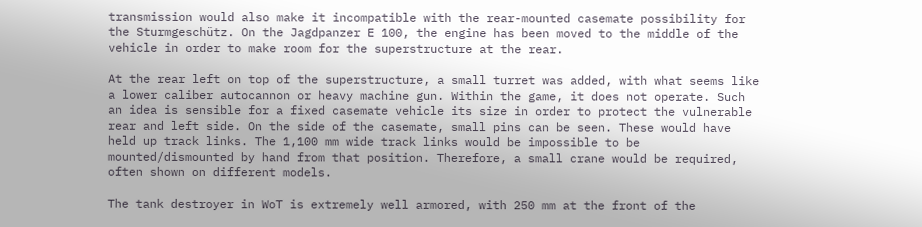transmission would also make it incompatible with the rear-mounted casemate possibility for the Sturmgeschütz. On the Jagdpanzer E 100, the engine has been moved to the middle of the vehicle in order to make room for the superstructure at the rear.

At the rear left on top of the superstructure, a small turret was added, with what seems like a lower caliber autocannon or heavy machine gun. Within the game, it does not operate. Such an idea is sensible for a fixed casemate vehicle its size in order to protect the vulnerable rear and left side. On the side of the casemate, small pins can be seen. These would have held up track links. The 1,100 mm wide track links would be impossible to be mounted/dismounted by hand from that position. Therefore, a small crane would be required, often shown on different models.

The tank destroyer in WoT is extremely well armored, with 250 mm at the front of the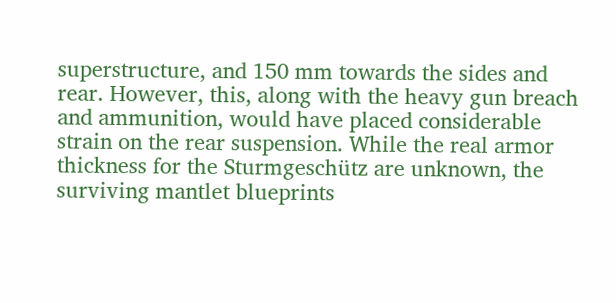superstructure, and 150 mm towards the sides and rear. However, this, along with the heavy gun breach and ammunition, would have placed considerable strain on the rear suspension. While the real armor thickness for the Sturmgeschütz are unknown, the surviving mantlet blueprints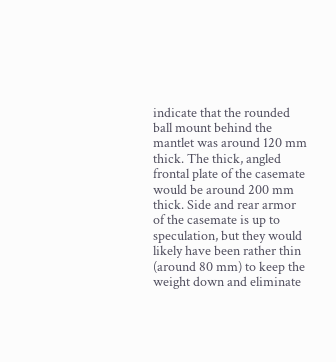indicate that the rounded ball mount behind the mantlet was around 120 mm thick. The thick, angled frontal plate of the casemate would be around 200 mm thick. Side and rear armor of the casemate is up to speculation, but they would likely have been rather thin (around 80 mm) to keep the weight down and eliminate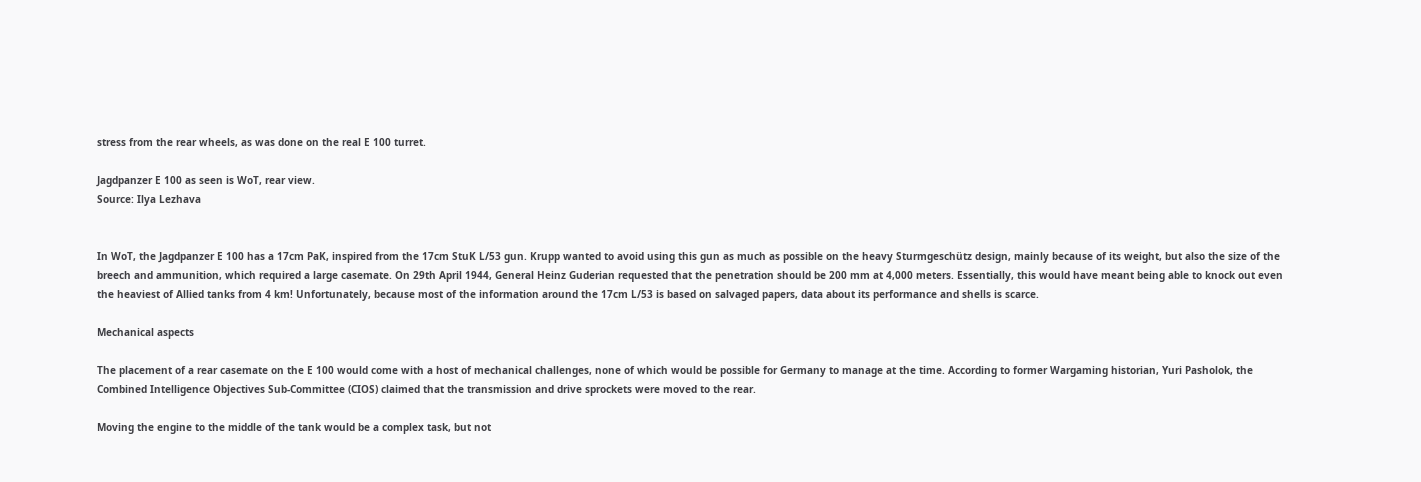stress from the rear wheels, as was done on the real E 100 turret.

Jagdpanzer E 100 as seen is WoT, rear view.
Source: Ilya Lezhava


In WoT, the Jagdpanzer E 100 has a 17cm PaK, inspired from the 17cm StuK L/53 gun. Krupp wanted to avoid using this gun as much as possible on the heavy Sturmgeschütz design, mainly because of its weight, but also the size of the breech and ammunition, which required a large casemate. On 29th April 1944, General Heinz Guderian requested that the penetration should be 200 mm at 4,000 meters. Essentially, this would have meant being able to knock out even the heaviest of Allied tanks from 4 km! Unfortunately, because most of the information around the 17cm L/53 is based on salvaged papers, data about its performance and shells is scarce.

Mechanical aspects

The placement of a rear casemate on the E 100 would come with a host of mechanical challenges, none of which would be possible for Germany to manage at the time. According to former Wargaming historian, Yuri Pasholok, the Combined Intelligence Objectives Sub-Committee (CIOS) claimed that the transmission and drive sprockets were moved to the rear.

Moving the engine to the middle of the tank would be a complex task, but not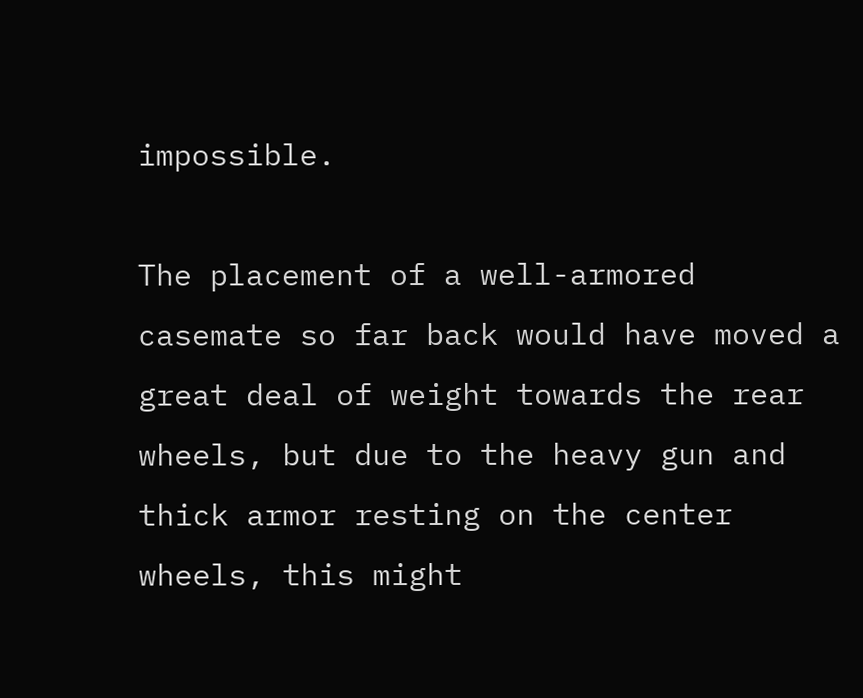impossible.

The placement of a well-armored casemate so far back would have moved a great deal of weight towards the rear wheels, but due to the heavy gun and thick armor resting on the center wheels, this might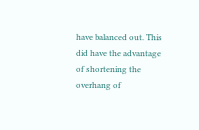have balanced out. This did have the advantage of shortening the overhang of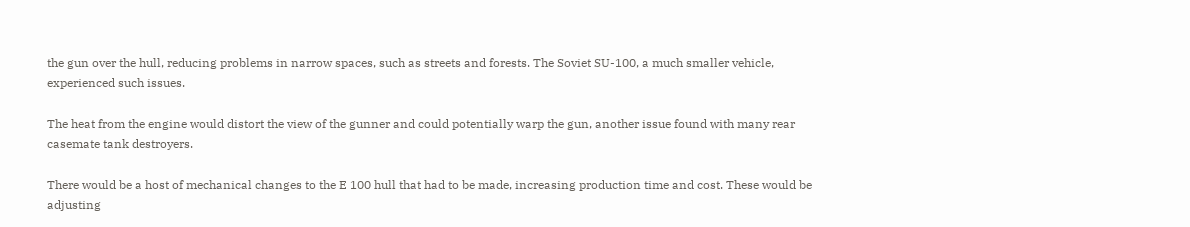the gun over the hull, reducing problems in narrow spaces, such as streets and forests. The Soviet SU-100, a much smaller vehicle, experienced such issues.

The heat from the engine would distort the view of the gunner and could potentially warp the gun, another issue found with many rear casemate tank destroyers.

There would be a host of mechanical changes to the E 100 hull that had to be made, increasing production time and cost. These would be adjusting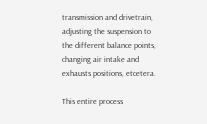transmission and drivetrain, adjusting the suspension to the different balance points, changing air intake and exhausts positions, etcetera.

This entire process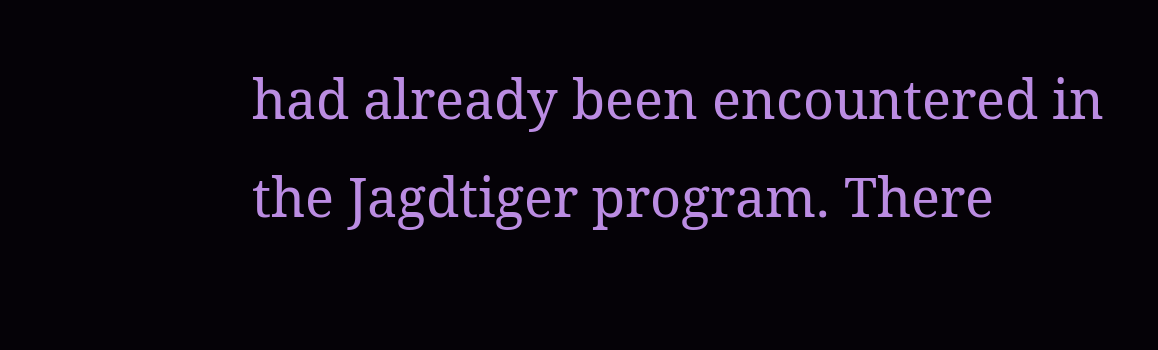had already been encountered in the Jagdtiger program. There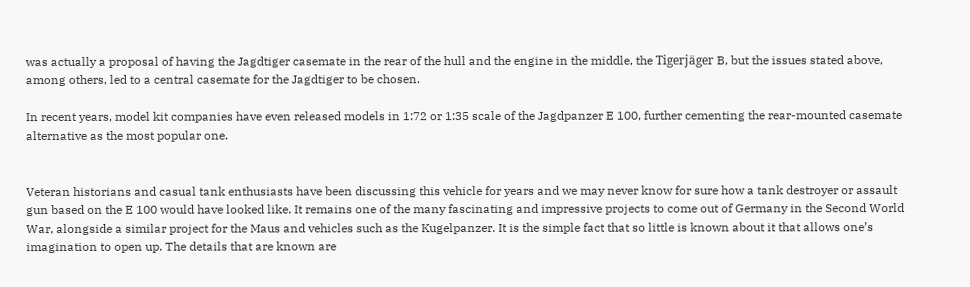was actually a proposal of having the Jagdtiger casemate in the rear of the hull and the engine in the middle, the Tigerjäger B, but the issues stated above, among others, led to a central casemate for the Jagdtiger to be chosen.

In recent years, model kit companies have even released models in 1:72 or 1:35 scale of the Jagdpanzer E 100, further cementing the rear-mounted casemate alternative as the most popular one.


Veteran historians and casual tank enthusiasts have been discussing this vehicle for years and we may never know for sure how a tank destroyer or assault gun based on the E 100 would have looked like. It remains one of the many fascinating and impressive projects to come out of Germany in the Second World War, alongside a similar project for the Maus and vehicles such as the Kugelpanzer. It is the simple fact that so little is known about it that allows one’s imagination to open up. The details that are known are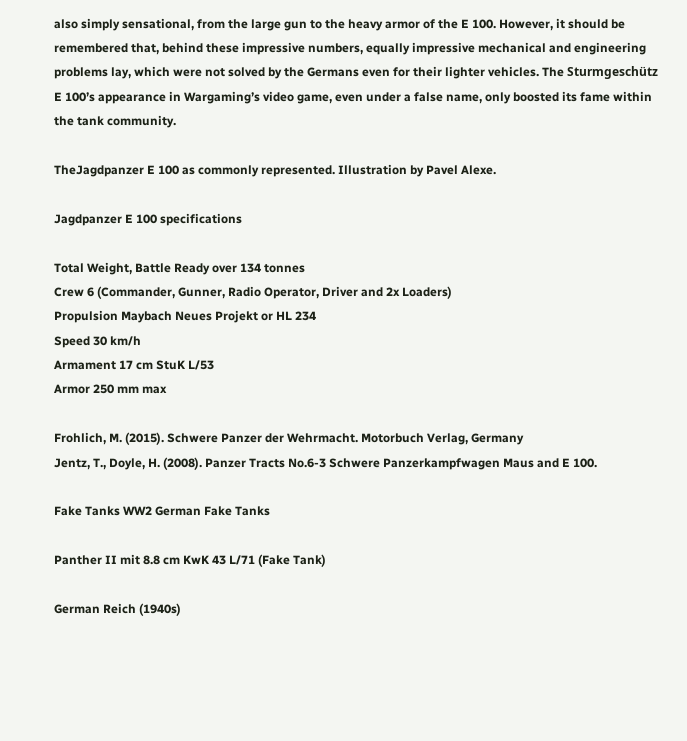also simply sensational, from the large gun to the heavy armor of the E 100. However, it should be remembered that, behind these impressive numbers, equally impressive mechanical and engineering problems lay, which were not solved by the Germans even for their lighter vehicles. The Sturmgeschütz E 100’s appearance in Wargaming’s video game, even under a false name, only boosted its fame within the tank community.

TheJagdpanzer E 100 as commonly represented. Illustration by Pavel Alexe.

Jagdpanzer E 100 specifications

Total Weight, Battle Ready over 134 tonnes
Crew 6 (Commander, Gunner, Radio Operator, Driver and 2x Loaders)
Propulsion Maybach Neues Projekt or HL 234
Speed 30 km/h
Armament 17 cm StuK L/53
Armor 250 mm max

Frohlich, M. (2015). Schwere Panzer der Wehrmacht. Motorbuch Verlag, Germany
Jentz, T., Doyle, H. (2008). Panzer Tracts No.6-3 Schwere Panzerkampfwagen Maus and E 100.

Fake Tanks WW2 German Fake Tanks

Panther II mit 8.8 cm KwK 43 L/71 (Fake Tank)

German Reich (1940s)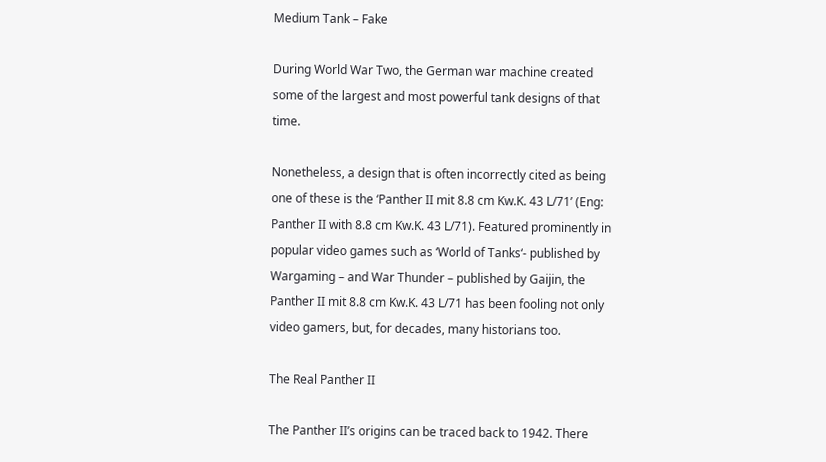Medium Tank – Fake

During World War Two, the German war machine created some of the largest and most powerful tank designs of that time.

Nonetheless, a design that is often incorrectly cited as being one of these is the ‘Panther II mit 8.8 cm Kw.K. 43 L/71’ (Eng: Panther II with 8.8 cm Kw.K. 43 L/71). Featured prominently in popular video games such as ‘World of Tanks‘- published by Wargaming – and War Thunder – published by Gaijin, the Panther II mit 8.8 cm Kw.K. 43 L/71 has been fooling not only video gamers, but, for decades, many historians too.

The Real Panther II

The Panther II’s origins can be traced back to 1942. There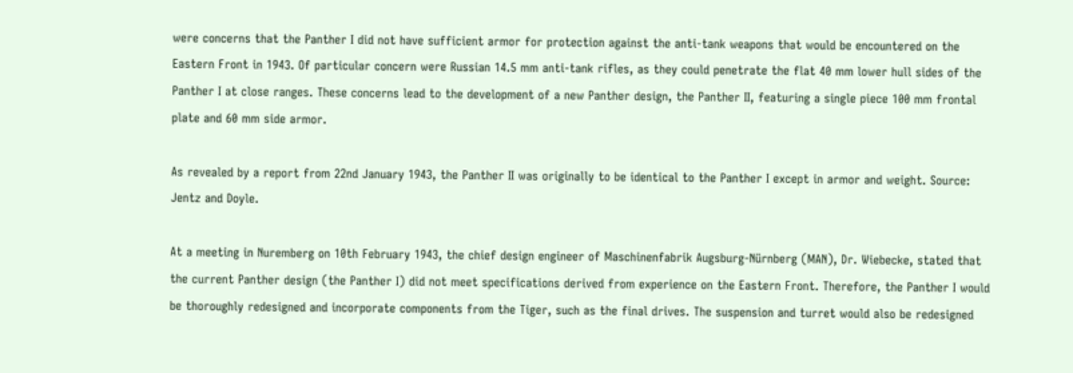were concerns that the Panther I did not have sufficient armor for protection against the anti-tank weapons that would be encountered on the Eastern Front in 1943. Of particular concern were Russian 14.5 mm anti-tank rifles, as they could penetrate the flat 40 mm lower hull sides of the Panther I at close ranges. These concerns lead to the development of a new Panther design, the Panther II, featuring a single piece 100 mm frontal plate and 60 mm side armor.

As revealed by a report from 22nd January 1943, the Panther II was originally to be identical to the Panther I except in armor and weight. Source: Jentz and Doyle.

At a meeting in Nuremberg on 10th February 1943, the chief design engineer of Maschinenfabrik Augsburg-Nürnberg (MAN), Dr. Wiebecke, stated that the current Panther design (the Panther I) did not meet specifications derived from experience on the Eastern Front. Therefore, the Panther I would be thoroughly redesigned and incorporate components from the Tiger, such as the final drives. The suspension and turret would also be redesigned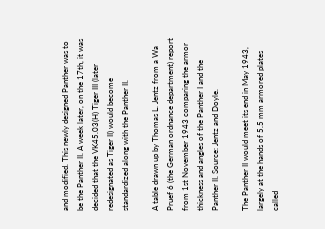and modified. This newly designed Panther was to be the Panther II. A week later, on the 17th, it was decided that the VK45.03(H) Tiger III (later redesignated as Tiger II) would become standardized along with the Panther II.

A table drawn up by Thomas L. Jentz from a Wa Pruef 6 (the German ordnance department) report from 1st November 1943 comparing the armor thickness and angles of the Panther I and the Panther II. Source: Jentz and Doyle.

The Panther II would meet its end in May 1943, largely at the hands of 5.5 mm armored plates called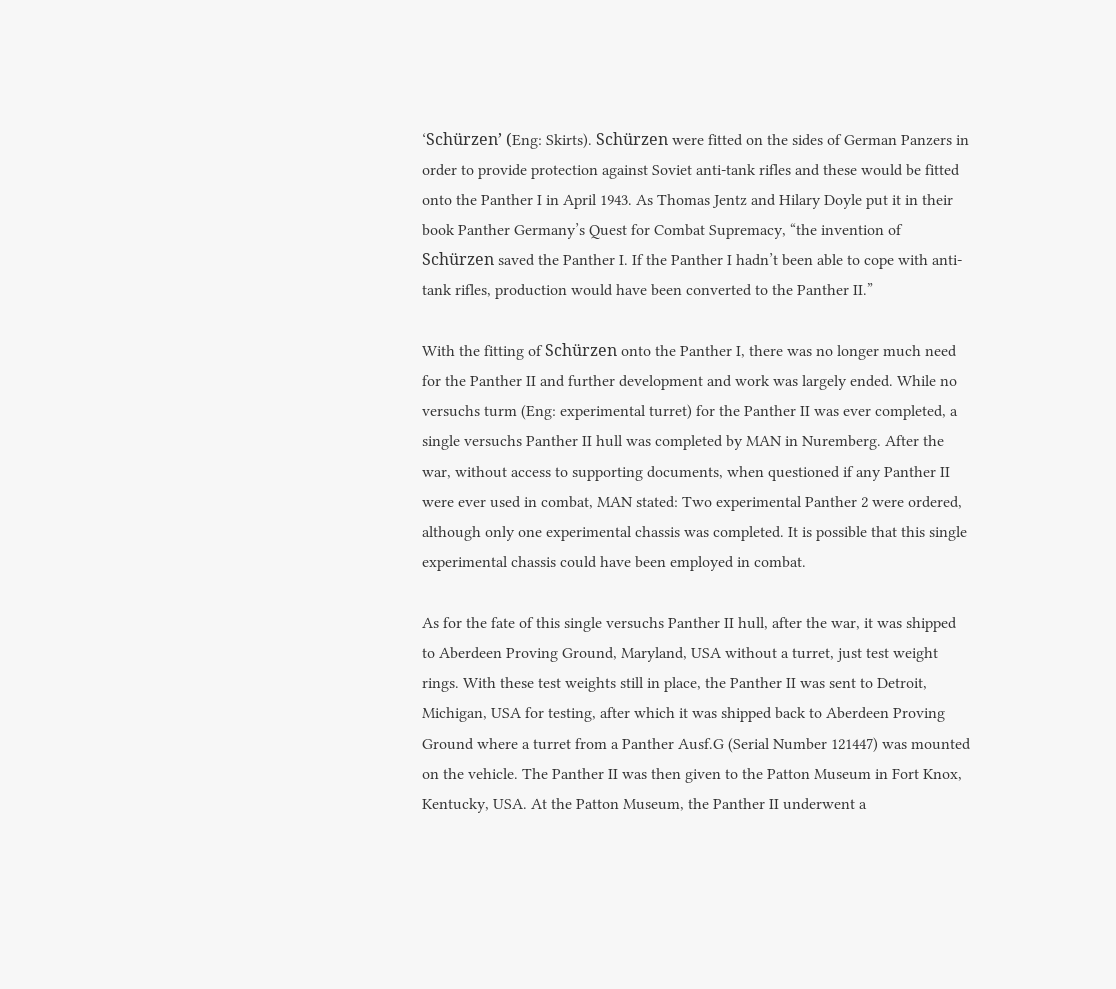‘Schürzen’ (Eng: Skirts). Schürzen were fitted on the sides of German Panzers in order to provide protection against Soviet anti-tank rifles and these would be fitted onto the Panther I in April 1943. As Thomas Jentz and Hilary Doyle put it in their book Panther Germany’s Quest for Combat Supremacy, “the invention of Schürzen saved the Panther I. If the Panther I hadn’t been able to cope with anti-tank rifles, production would have been converted to the Panther II.”

With the fitting of Schürzen onto the Panther I, there was no longer much need for the Panther II and further development and work was largely ended. While no versuchs turm (Eng: experimental turret) for the Panther II was ever completed, a single versuchs Panther II hull was completed by MAN in Nuremberg. After the war, without access to supporting documents, when questioned if any Panther II were ever used in combat, MAN stated: Two experimental Panther 2 were ordered, although only one experimental chassis was completed. It is possible that this single experimental chassis could have been employed in combat.

As for the fate of this single versuchs Panther II hull, after the war, it was shipped to Aberdeen Proving Ground, Maryland, USA without a turret, just test weight rings. With these test weights still in place, the Panther II was sent to Detroit, Michigan, USA for testing, after which it was shipped back to Aberdeen Proving Ground where a turret from a Panther Ausf.G (Serial Number 121447) was mounted on the vehicle. The Panther II was then given to the Patton Museum in Fort Knox, Kentucky, USA. At the Patton Museum, the Panther II underwent a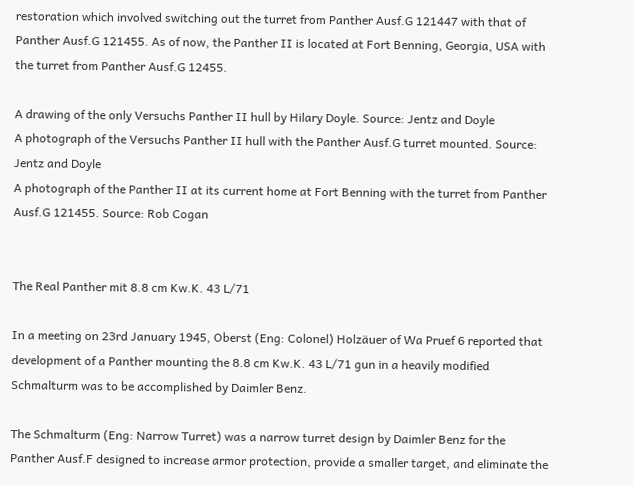restoration which involved switching out the turret from Panther Ausf.G 121447 with that of Panther Ausf.G 121455. As of now, the Panther II is located at Fort Benning, Georgia, USA with the turret from Panther Ausf.G 12455.

A drawing of the only Versuchs Panther II hull by Hilary Doyle. Source: Jentz and Doyle
A photograph of the Versuchs Panther II hull with the Panther Ausf.G turret mounted. Source: Jentz and Doyle
A photograph of the Panther II at its current home at Fort Benning with the turret from Panther Ausf.G 121455. Source: Rob Cogan


The Real Panther mit 8.8 cm Kw.K. 43 L/71

In a meeting on 23rd January 1945, Oberst (Eng: Colonel) Holzäuer of Wa Pruef 6 reported that development of a Panther mounting the 8.8 cm Kw.K. 43 L/71 gun in a heavily modified Schmalturm was to be accomplished by Daimler Benz.

The Schmalturm (Eng: Narrow Turret) was a narrow turret design by Daimler Benz for the Panther Ausf.F designed to increase armor protection, provide a smaller target, and eliminate the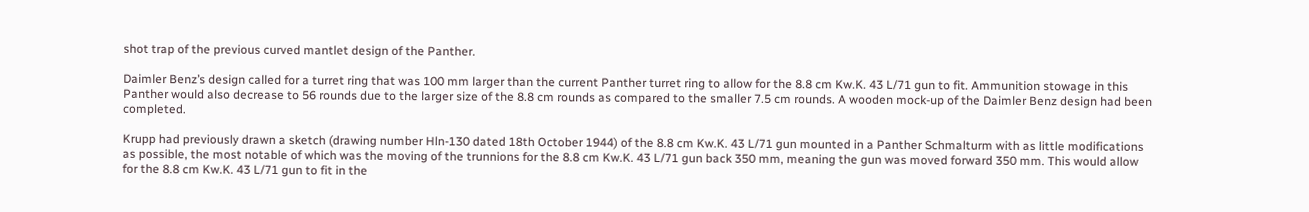shot trap of the previous curved mantlet design of the Panther.

Daimler Benz’s design called for a turret ring that was 100 mm larger than the current Panther turret ring to allow for the 8.8 cm Kw.K. 43 L/71 gun to fit. Ammunition stowage in this Panther would also decrease to 56 rounds due to the larger size of the 8.8 cm rounds as compared to the smaller 7.5 cm rounds. A wooden mock-up of the Daimler Benz design had been completed.

Krupp had previously drawn a sketch (drawing number Hln-130 dated 18th October 1944) of the 8.8 cm Kw.K. 43 L/71 gun mounted in a Panther Schmalturm with as little modifications as possible, the most notable of which was the moving of the trunnions for the 8.8 cm Kw.K. 43 L/71 gun back 350 mm, meaning the gun was moved forward 350 mm. This would allow for the 8.8 cm Kw.K. 43 L/71 gun to fit in the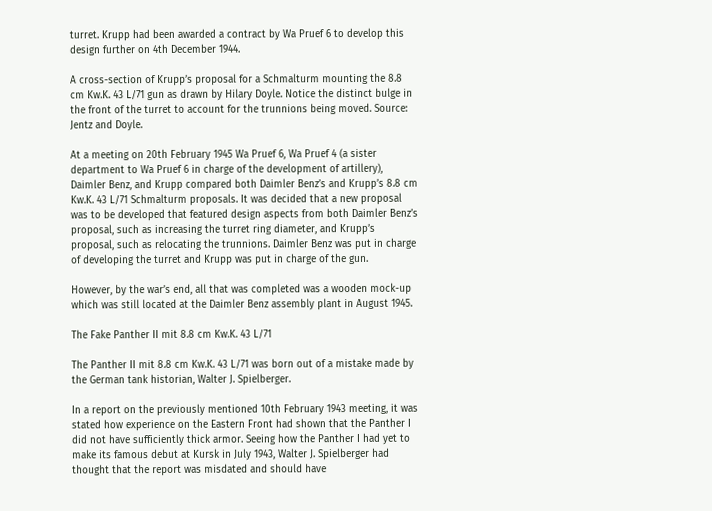turret. Krupp had been awarded a contract by Wa Pruef 6 to develop this design further on 4th December 1944.

A cross-section of Krupp’s proposal for a Schmalturm mounting the 8.8 cm Kw.K. 43 L/71 gun as drawn by Hilary Doyle. Notice the distinct bulge in the front of the turret to account for the trunnions being moved. Source: Jentz and Doyle.

At a meeting on 20th February 1945 Wa Pruef 6, Wa Pruef 4 (a sister department to Wa Pruef 6 in charge of the development of artillery), Daimler Benz, and Krupp compared both Daimler Benz’s and Krupp’s 8.8 cm Kw.K. 43 L/71 Schmalturm proposals. It was decided that a new proposal was to be developed that featured design aspects from both Daimler Benz’s proposal, such as increasing the turret ring diameter, and Krupp’s proposal, such as relocating the trunnions. Daimler Benz was put in charge of developing the turret and Krupp was put in charge of the gun.

However, by the war’s end, all that was completed was a wooden mock-up which was still located at the Daimler Benz assembly plant in August 1945.

The Fake Panther II mit 8.8 cm Kw.K. 43 L/71

The Panther II mit 8.8 cm Kw.K. 43 L/71 was born out of a mistake made by the German tank historian, Walter J. Spielberger.

In a report on the previously mentioned 10th February 1943 meeting, it was stated how experience on the Eastern Front had shown that the Panther I did not have sufficiently thick armor. Seeing how the Panther I had yet to make its famous debut at Kursk in July 1943, Walter J. Spielberger had thought that the report was misdated and should have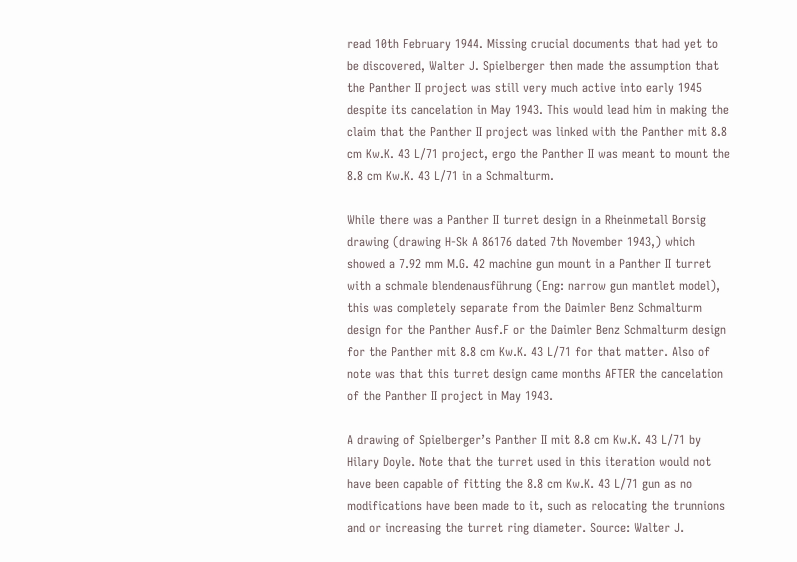read 10th February 1944. Missing crucial documents that had yet to be discovered, Walter J. Spielberger then made the assumption that the Panther II project was still very much active into early 1945 despite its cancelation in May 1943. This would lead him in making the claim that the Panther II project was linked with the Panther mit 8.8 cm Kw.K. 43 L/71 project, ergo the Panther II was meant to mount the 8.8 cm Kw.K. 43 L/71 in a Schmalturm.

While there was a Panther II turret design in a Rheinmetall Borsig drawing (drawing H-Sk A 86176 dated 7th November 1943,) which showed a 7.92 mm M.G. 42 machine gun mount in a Panther II turret with a schmale blendenausführung (Eng: narrow gun mantlet model), this was completely separate from the Daimler Benz Schmalturm design for the Panther Ausf.F or the Daimler Benz Schmalturm design for the Panther mit 8.8 cm Kw.K. 43 L/71 for that matter. Also of note was that this turret design came months AFTER the cancelation of the Panther II project in May 1943.

A drawing of Spielberger’s Panther II mit 8.8 cm Kw.K. 43 L/71 by Hilary Doyle. Note that the turret used in this iteration would not have been capable of fitting the 8.8 cm Kw.K. 43 L/71 gun as no modifications have been made to it, such as relocating the trunnions and or increasing the turret ring diameter. Source: Walter J.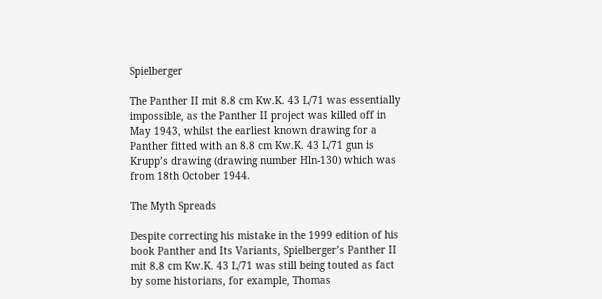Spielberger

The Panther II mit 8.8 cm Kw.K. 43 L/71 was essentially impossible, as the Panther II project was killed off in May 1943, whilst the earliest known drawing for a Panther fitted with an 8.8 cm Kw.K. 43 L/71 gun is Krupp’s drawing (drawing number Hln-130) which was from 18th October 1944.

The Myth Spreads

Despite correcting his mistake in the 1999 edition of his book Panther and Its Variants, Spielberger’s Panther II mit 8.8 cm Kw.K. 43 L/71 was still being touted as fact by some historians, for example, Thomas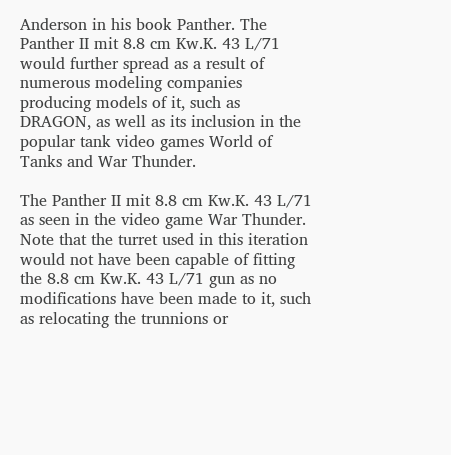Anderson in his book Panther. The Panther II mit 8.8 cm Kw.K. 43 L/71 would further spread as a result of numerous modeling companies producing models of it, such as DRAGON, as well as its inclusion in the popular tank video games World of Tanks and War Thunder.

The Panther II mit 8.8 cm Kw.K. 43 L/71 as seen in the video game War Thunder. Note that the turret used in this iteration would not have been capable of fitting the 8.8 cm Kw.K. 43 L/71 gun as no modifications have been made to it, such as relocating the trunnions or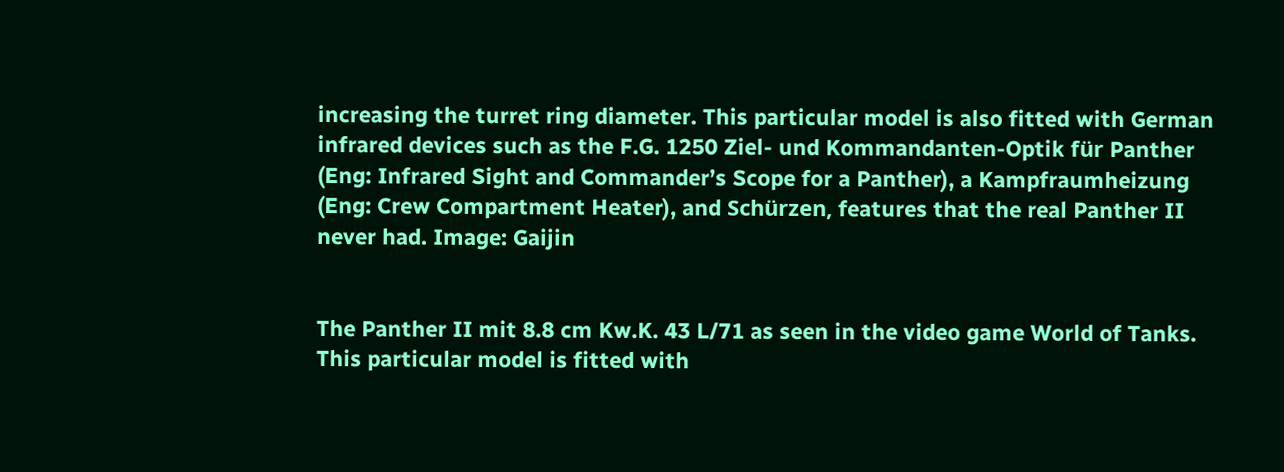increasing the turret ring diameter. This particular model is also fitted with German infrared devices such as the F.G. 1250 Ziel- und Kommandanten-Optik für Panther (Eng: Infrared Sight and Commander’s Scope for a Panther), a Kampfraumheizung (Eng: Crew Compartment Heater), and Schürzen, features that the real Panther II never had. Image: Gaijin


The Panther II mit 8.8 cm Kw.K. 43 L/71 as seen in the video game World of Tanks. This particular model is fitted with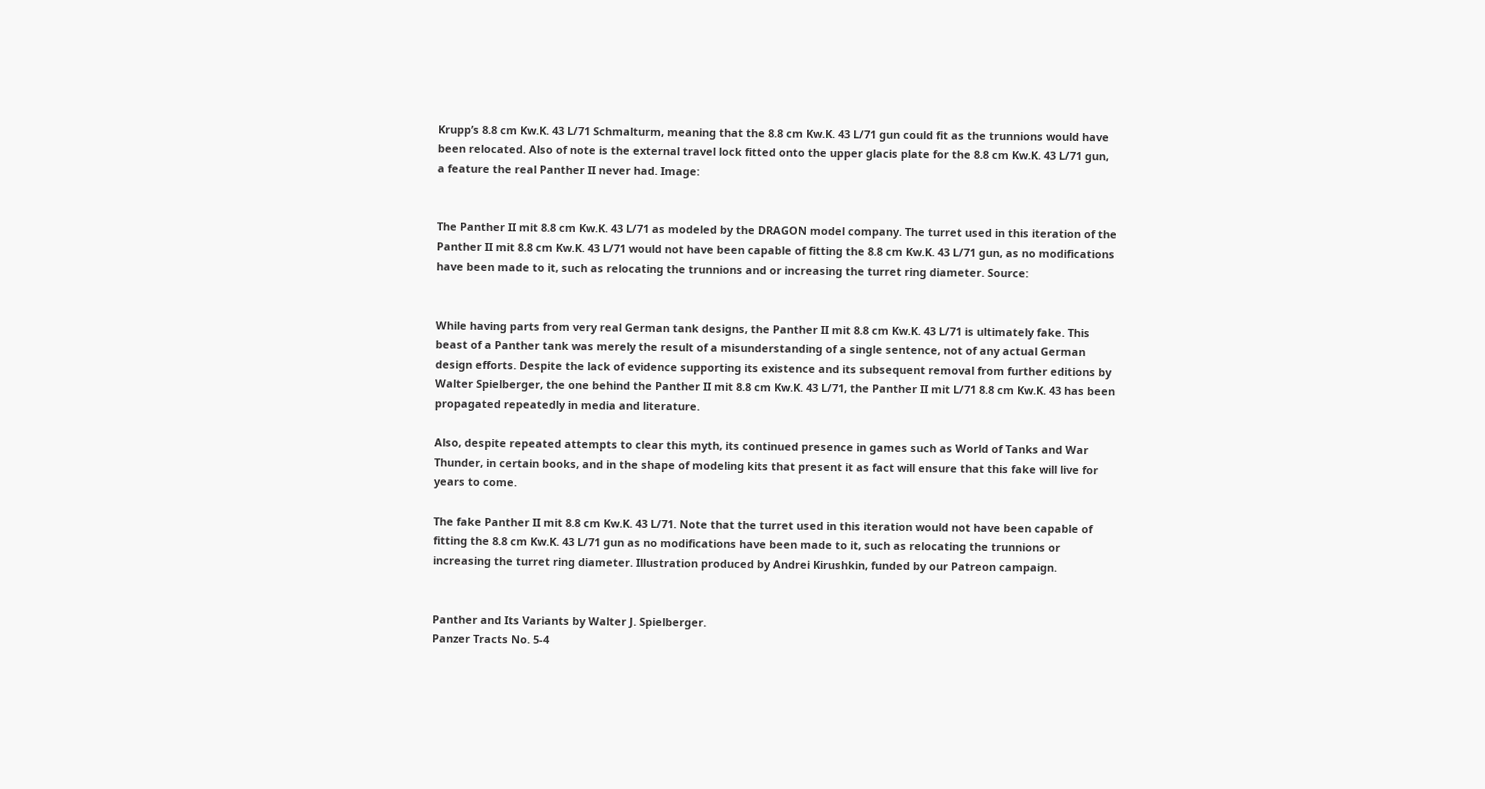Krupp’s 8.8 cm Kw.K. 43 L/71 Schmalturm, meaning that the 8.8 cm Kw.K. 43 L/71 gun could fit as the trunnions would have been relocated. Also of note is the external travel lock fitted onto the upper glacis plate for the 8.8 cm Kw.K. 43 L/71 gun, a feature the real Panther II never had. Image:


The Panther II mit 8.8 cm Kw.K. 43 L/71 as modeled by the DRAGON model company. The turret used in this iteration of the Panther II mit 8.8 cm Kw.K. 43 L/71 would not have been capable of fitting the 8.8 cm Kw.K. 43 L/71 gun, as no modifications have been made to it, such as relocating the trunnions and or increasing the turret ring diameter. Source:


While having parts from very real German tank designs, the Panther II mit 8.8 cm Kw.K. 43 L/71 is ultimately fake. This beast of a Panther tank was merely the result of a misunderstanding of a single sentence, not of any actual German design efforts. Despite the lack of evidence supporting its existence and its subsequent removal from further editions by Walter Spielberger, the one behind the Panther II mit 8.8 cm Kw.K. 43 L/71, the Panther II mit L/71 8.8 cm Kw.K. 43 has been propagated repeatedly in media and literature.

Also, despite repeated attempts to clear this myth, its continued presence in games such as World of Tanks and War Thunder, in certain books, and in the shape of modeling kits that present it as fact will ensure that this fake will live for years to come.

The fake Panther II mit 8.8 cm Kw.K. 43 L/71. Note that the turret used in this iteration would not have been capable of fitting the 8.8 cm Kw.K. 43 L/71 gun as no modifications have been made to it, such as relocating the trunnions or increasing the turret ring diameter. Illustration produced by Andrei Kirushkin, funded by our Patreon campaign.


Panther and Its Variants by Walter J. Spielberger.
Panzer Tracts No. 5-4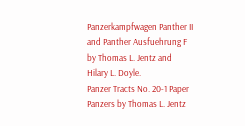Panzerkampfwagen Panther II and Panther Ausfuehrung F by Thomas L. Jentz and Hilary L. Doyle.
Panzer Tracts No. 20-1 Paper Panzers by Thomas L. Jentz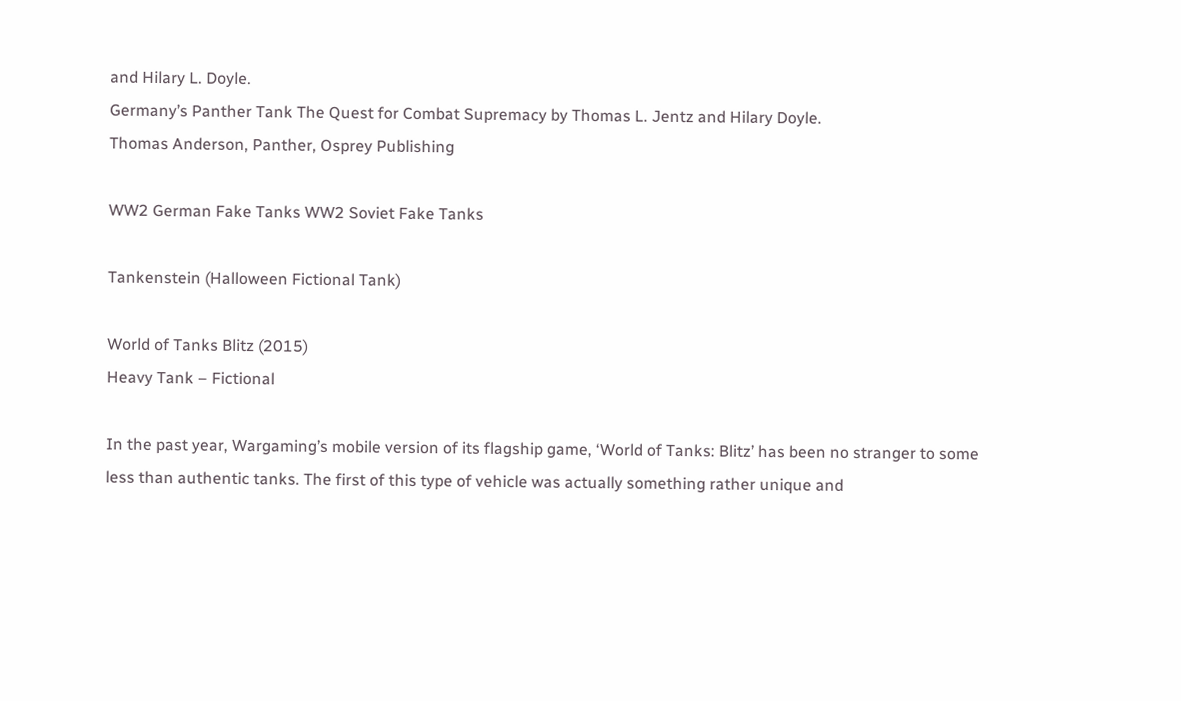and Hilary L. Doyle.
Germany’s Panther Tank The Quest for Combat Supremacy by Thomas L. Jentz and Hilary Doyle.
Thomas Anderson, Panther, Osprey Publishing

WW2 German Fake Tanks WW2 Soviet Fake Tanks

Tankenstein (Halloween Fictional Tank)

World of Tanks Blitz (2015)
Heavy Tank – Fictional

In the past year, Wargaming’s mobile version of its flagship game, ‘World of Tanks: Blitz’ has been no stranger to some less than authentic tanks. The first of this type of vehicle was actually something rather unique and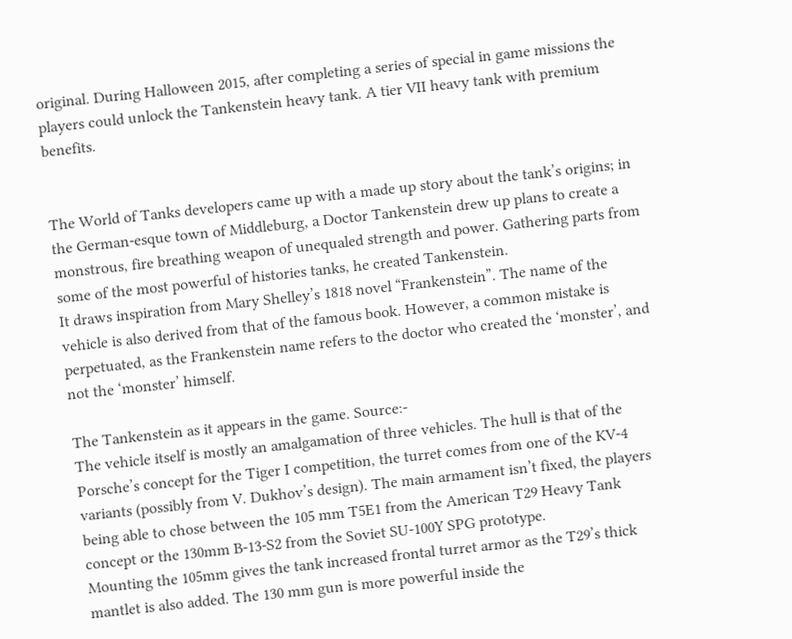original. During Halloween 2015, after completing a series of special in game missions the players could unlock the Tankenstein heavy tank. A tier VII heavy tank with premium benefits.


The World of Tanks developers came up with a made up story about the tank’s origins; in the German-esque town of Middleburg, a Doctor Tankenstein drew up plans to create a monstrous, fire breathing weapon of unequaled strength and power. Gathering parts from some of the most powerful of histories tanks, he created Tankenstein.
It draws inspiration from Mary Shelley’s 1818 novel “Frankenstein”. The name of the vehicle is also derived from that of the famous book. However, a common mistake is perpetuated, as the Frankenstein name refers to the doctor who created the ‘monster’, and not the ‘monster’ himself.

The Tankenstein as it appears in the game. Source:-
The vehicle itself is mostly an amalgamation of three vehicles. The hull is that of the Porsche’s concept for the Tiger I competition, the turret comes from one of the KV-4 variants (possibly from V. Dukhov’s design). The main armament isn’t fixed, the players being able to chose between the 105 mm T5E1 from the American T29 Heavy Tank concept or the 130mm B-13-S2 from the Soviet SU-100Y SPG prototype.
Mounting the 105mm gives the tank increased frontal turret armor as the T29’s thick mantlet is also added. The 130 mm gun is more powerful inside the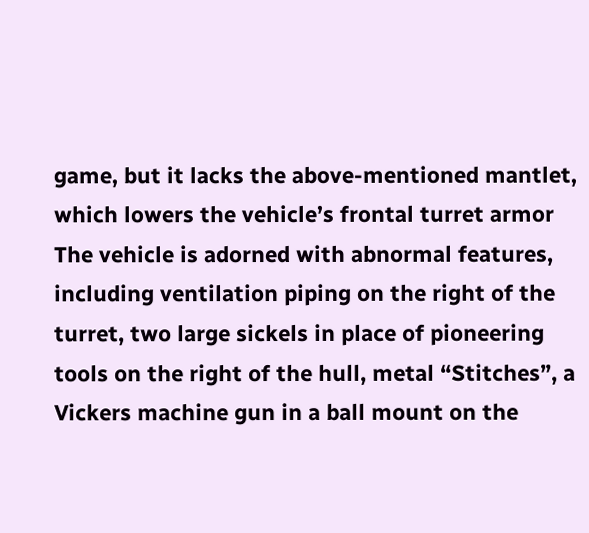game, but it lacks the above-mentioned mantlet, which lowers the vehicle’s frontal turret armor
The vehicle is adorned with abnormal features, including ventilation piping on the right of the turret, two large sickels in place of pioneering tools on the right of the hull, metal “Stitches”, a Vickers machine gun in a ball mount on the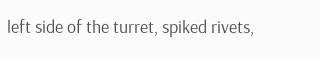left side of the turret, spiked rivets,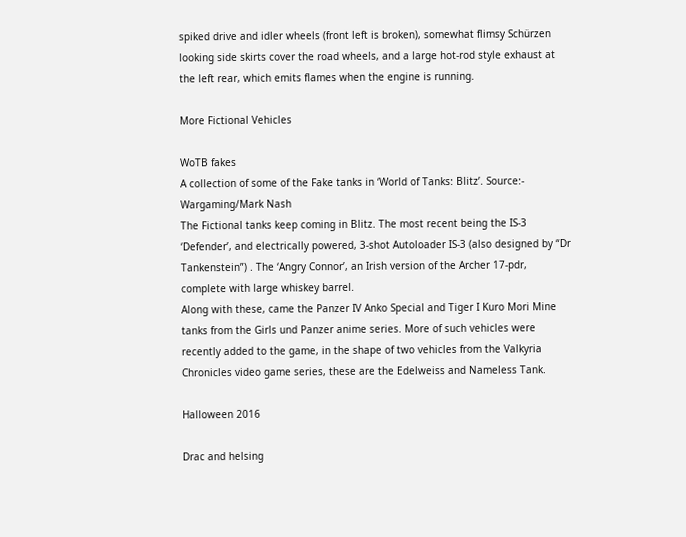spiked drive and idler wheels (front left is broken), somewhat flimsy Schürzen looking side skirts cover the road wheels, and a large hot-rod style exhaust at the left rear, which emits flames when the engine is running.

More Fictional Vehicles

WoTB fakes
A collection of some of the Fake tanks in ‘World of Tanks: Blitz’. Source:- Wargaming/Mark Nash
The Fictional tanks keep coming in Blitz. The most recent being the IS-3 ‘Defender’, and electrically powered, 3-shot Autoloader IS-3 (also designed by “Dr Tankenstein”) . The ‘Angry Connor’, an Irish version of the Archer 17-pdr, complete with large whiskey barrel.
Along with these, came the Panzer IV Anko Special and Tiger I Kuro Mori Mine tanks from the Girls und Panzer anime series. More of such vehicles were recently added to the game, in the shape of two vehicles from the Valkyria Chronicles video game series, these are the Edelweiss and Nameless Tank.

Halloween 2016

Drac and helsing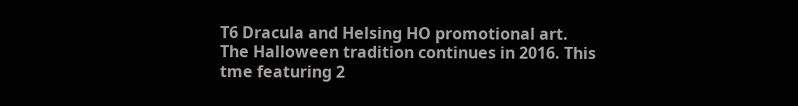T6 Dracula and Helsing HO promotional art.
The Halloween tradition continues in 2016. This tme featuring 2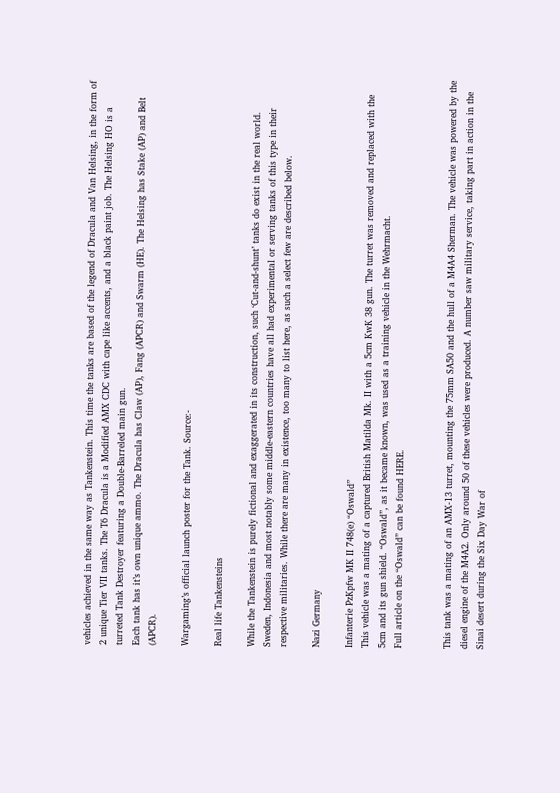vehicles achieved in the same way as Tankenstein. This time the tanks are based of the legend of Dracula and Van Helsing, in the form of 2 unique Tier VII tanks. The T6 Dracula is a Modified AMX CDC with cape like accents, and a black paint job. The Helsing HO is a turreted Tank Destroyer featuring a Double-Barreled main gun.
Each tank has it’s own unique ammo. The Dracula has Claw (AP), Fang (APCR) and Swarm (HE). The Helsing has Stake (AP) and Belt (APCR).

Wargaming’s official launch poster for the Tank. Source:-

Real life Tankensteins

While the Tankenstein is purely fictional and exaggerated in its construction, such ‘Cut-and-shunt’ tanks do exist in the real world. Sweden, Indonesia and most notably some middle-eastern countries have all had experimental or serving tanks of this type in their respective militaries. While there are many in existence, too many to list here, as such a select few are described below.

Nazi Germany

Infanterie PzKpfw MK II 748(e) “Oswald”
This vehicle was a mating of a captured British Matilda Mk. II with a 5cm KwK 38 gun. The turret was removed and replaced with the 5cm and its gun shield. “Oswald”, as it became known, was used as a training vehicle in the Wehrmacht.
Full article on the “Oswald” can be found HERE.


This tank was a mating of an AMX-13 turret, mounting the 75mm SA50 and the hull of a M4A4 Sherman. The vehicle was powered by the diesel engine of the M4A2. Only around 50 of these vehicles were produced. A number saw military service, taking part in action in the Sinai desert during the Six Day War of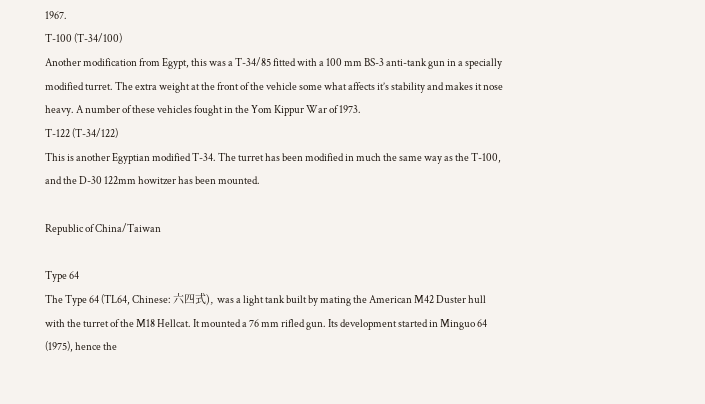1967.
T-100 (T-34/100)
Another modification from Egypt, this was a T-34/85 fitted with a 100 mm BS-3 anti-tank gun in a specially modified turret. The extra weight at the front of the vehicle some what affects it’s stability and makes it nose heavy. A number of these vehicles fought in the Yom Kippur War of 1973.
T-122 (T-34/122)
This is another Egyptian modified T-34. The turret has been modified in much the same way as the T-100, and the D-30 122mm howitzer has been mounted.

Republic of China/Taiwan

Type 64
The Type 64 (TL64, Chinese: 六四式), was a light tank built by mating the American M42 Duster hull with the turret of the M18 Hellcat. It mounted a 76 mm rifled gun. Its development started in Minguo 64 (1975), hence the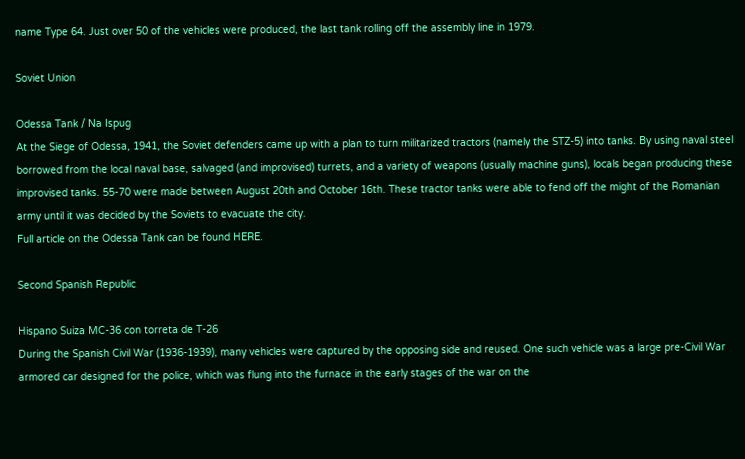name Type 64. Just over 50 of the vehicles were produced, the last tank rolling off the assembly line in 1979.

Soviet Union

Odessa Tank / Na Ispug
At the Siege of Odessa, 1941, the Soviet defenders came up with a plan to turn militarized tractors (namely the STZ-5) into tanks. By using naval steel borrowed from the local naval base, salvaged (and improvised) turrets, and a variety of weapons (usually machine guns), locals began producing these improvised tanks. 55-70 were made between August 20th and October 16th. These tractor tanks were able to fend off the might of the Romanian army until it was decided by the Soviets to evacuate the city.
Full article on the Odessa Tank can be found HERE.

Second Spanish Republic

Hispano Suiza MC-36 con torreta de T-26
During the Spanish Civil War (1936-1939), many vehicles were captured by the opposing side and reused. One such vehicle was a large pre-Civil War armored car designed for the police, which was flung into the furnace in the early stages of the war on the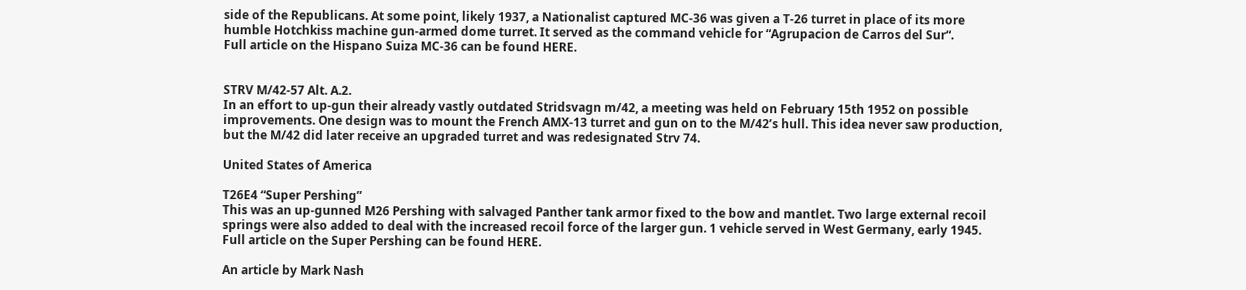side of the Republicans. At some point, likely 1937, a Nationalist captured MC-36 was given a T-26 turret in place of its more humble Hotchkiss machine gun-armed dome turret. It served as the command vehicle for “Agrupacion de Carros del Sur“.
Full article on the Hispano Suiza MC-36 can be found HERE.


STRV M/42-57 Alt. A.2.
In an effort to up-gun their already vastly outdated Stridsvagn m/42, a meeting was held on February 15th 1952 on possible improvements. One design was to mount the French AMX-13 turret and gun on to the M/42’s hull. This idea never saw production, but the M/42 did later receive an upgraded turret and was redesignated Strv 74.

United States of America

T26E4 “Super Pershing”
This was an up-gunned M26 Pershing with salvaged Panther tank armor fixed to the bow and mantlet. Two large external recoil springs were also added to deal with the increased recoil force of the larger gun. 1 vehicle served in West Germany, early 1945.
Full article on the Super Pershing can be found HERE.

An article by Mark Nash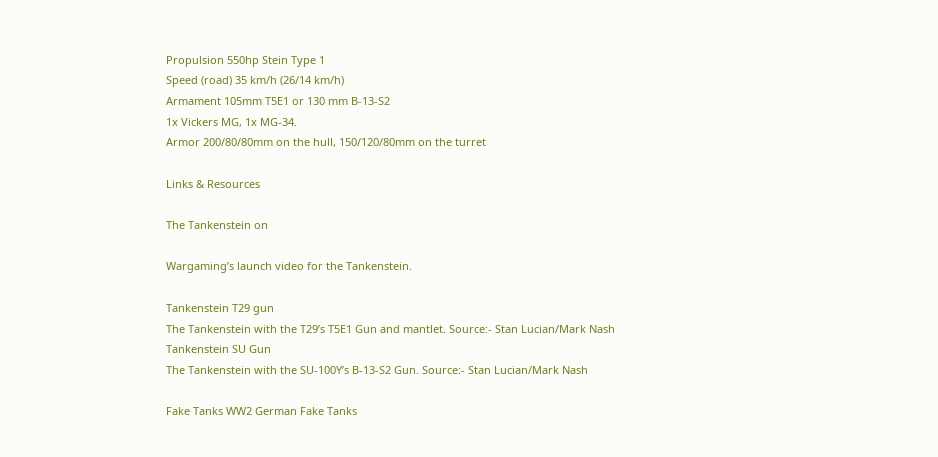Propulsion 550hp Stein Type 1
Speed (road) 35 km/h (26/14 km/h)
Armament 105mm T5E1 or 130 mm B-13-S2
1x Vickers MG, 1x MG-34.
Armor 200/80/80mm on the hull, 150/120/80mm on the turret

Links & Resources

The Tankenstein on

Wargaming’s launch video for the Tankenstein.

Tankenstein T29 gun
The Tankenstein with the T29’s T5E1 Gun and mantlet. Source:- Stan Lucian/Mark Nash
Tankenstein SU Gun
The Tankenstein with the SU-100Y’s B-13-S2 Gun. Source:- Stan Lucian/Mark Nash

Fake Tanks WW2 German Fake Tanks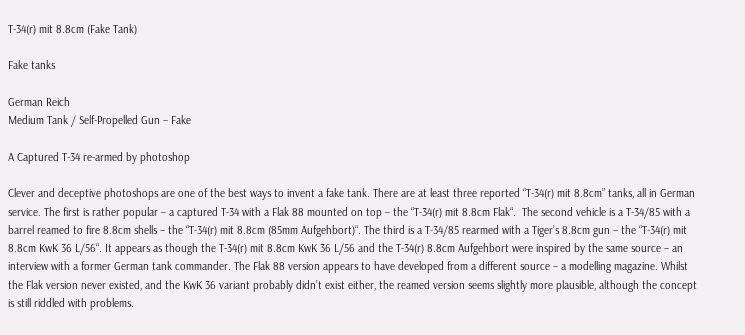T-34(r) mit 8.8cm (Fake Tank)

Fake tanks

German Reich
Medium Tank / Self-Propelled Gun – Fake

A Captured T-34 re-armed by photoshop

Clever and deceptive photoshops are one of the best ways to invent a fake tank. There are at least three reported “T-34(r) mit 8.8cm” tanks, all in German service. The first is rather popular – a captured T-34 with a Flak 88 mounted on top – the “T-34(r) mit 8.8cm Flak“.  The second vehicle is a T-34/85 with a barrel reamed to fire 8.8cm shells – the “T-34(r) mit 8.8cm (85mm Aufgehbort)“. The third is a T-34/85 rearmed with a Tiger’s 8.8cm gun – the “T-34(r) mit 8.8cm KwK 36 L/56“. It appears as though the T-34(r) mit 8.8cm KwK 36 L/56 and the T-34(r) 8.8cm Aufgehbort were inspired by the same source – an interview with a former German tank commander. The Flak 88 version appears to have developed from a different source – a modelling magazine. Whilst the Flak version never existed, and the KwK 36 variant probably didn’t exist either, the reamed version seems slightly more plausible, although the concept is still riddled with problems.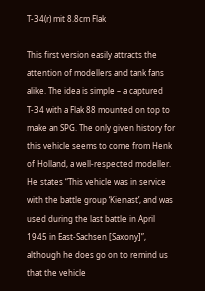T-34(r) mit 8.8cm Flak

This first version easily attracts the attention of modellers and tank fans alike. The idea is simple – a captured T-34 with a Flak 88 mounted on top to make an SPG. The only given history for this vehicle seems to come from Henk of Holland, a well-respected modeller. He states “This vehicle was in service with the battle group ‘Kienast’, and was used during the last battle in April 1945 in East-Sachsen [Saxony]”, although he does go on to remind us that the vehicle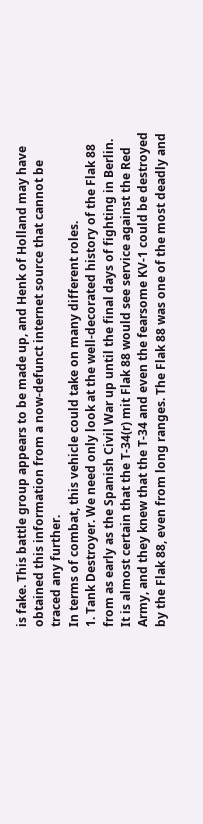is fake. This battle group appears to be made up, and Henk of Holland may have obtained this information from a now-defunct internet source that cannot be traced any further.
In terms of combat, this vehicle could take on many different roles.
1. Tank Destroyer. We need only look at the well-decorated history of the Flak 88 from as early as the Spanish Civil War up until the final days of fighting in Berlin. It is almost certain that the T-34(r) mit Flak 88 would see service against the Red Army, and they knew that the T-34 and even the fearsome KV-1 could be destroyed by the Flak 88, even from long ranges. The Flak 88 was one of the most deadly and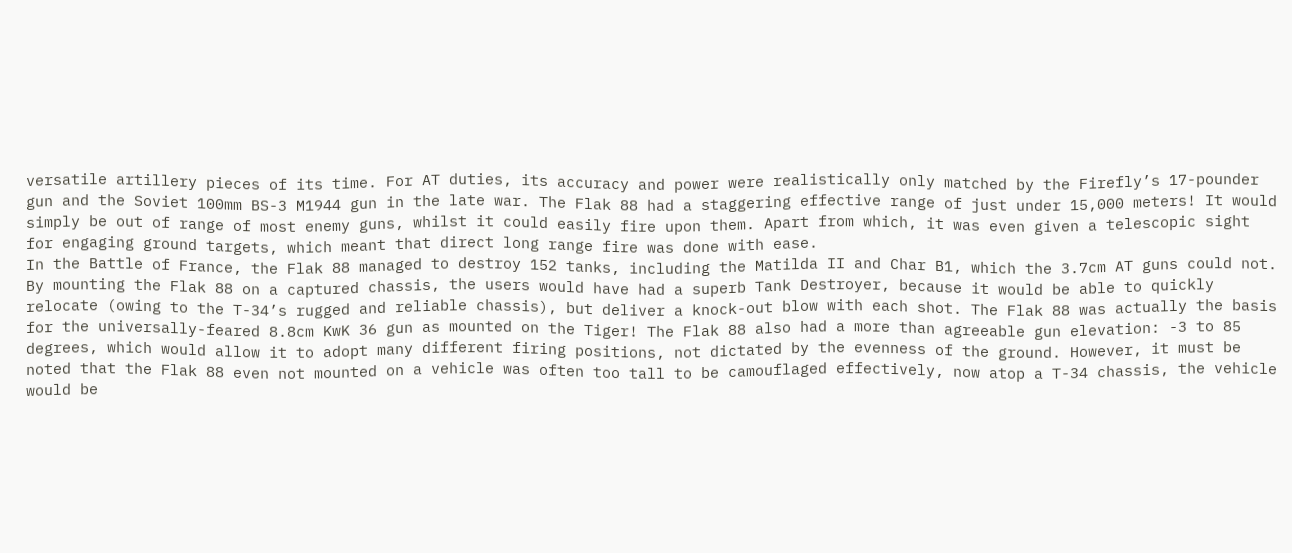versatile artillery pieces of its time. For AT duties, its accuracy and power were realistically only matched by the Firefly’s 17-pounder gun and the Soviet 100mm BS-3 M1944 gun in the late war. The Flak 88 had a staggering effective range of just under 15,000 meters! It would simply be out of range of most enemy guns, whilst it could easily fire upon them. Apart from which, it was even given a telescopic sight for engaging ground targets, which meant that direct long range fire was done with ease.
In the Battle of France, the Flak 88 managed to destroy 152 tanks, including the Matilda II and Char B1, which the 3.7cm AT guns could not. By mounting the Flak 88 on a captured chassis, the users would have had a superb Tank Destroyer, because it would be able to quickly relocate (owing to the T-34’s rugged and reliable chassis), but deliver a knock-out blow with each shot. The Flak 88 was actually the basis for the universally-feared 8.8cm KwK 36 gun as mounted on the Tiger! The Flak 88 also had a more than agreeable gun elevation: -3 to 85 degrees, which would allow it to adopt many different firing positions, not dictated by the evenness of the ground. However, it must be noted that the Flak 88 even not mounted on a vehicle was often too tall to be camouflaged effectively, now atop a T-34 chassis, the vehicle would be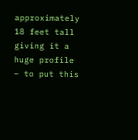approximately 18 feet tall giving it a huge profile – to put this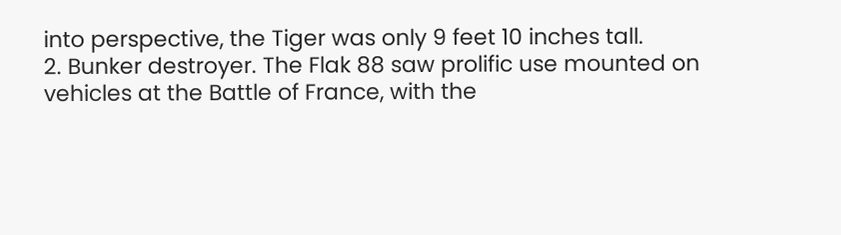into perspective, the Tiger was only 9 feet 10 inches tall.
2. Bunker destroyer. The Flak 88 saw prolific use mounted on vehicles at the Battle of France, with the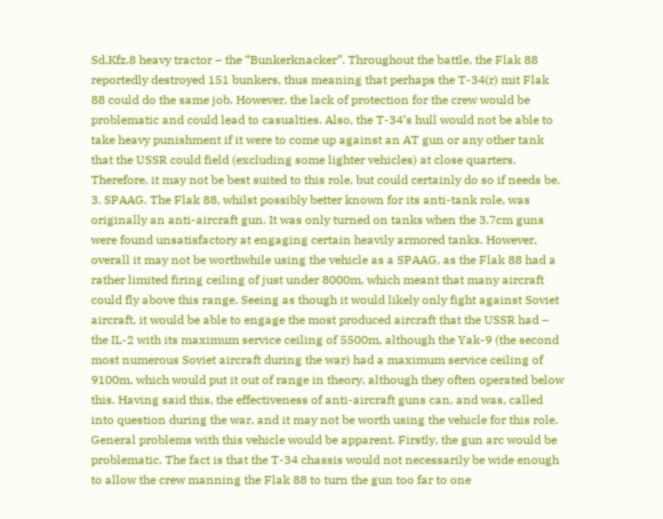Sd.Kfz.8 heavy tractor – the “Bunkerknacker”. Throughout the battle, the Flak 88 reportedly destroyed 151 bunkers, thus meaning that perhaps the T-34(r) mit Flak 88 could do the same job. However, the lack of protection for the crew would be problematic and could lead to casualties. Also, the T-34’s hull would not be able to take heavy punishment if it were to come up against an AT gun or any other tank that the USSR could field (excluding some lighter vehicles) at close quarters. Therefore, it may not be best suited to this role, but could certainly do so if needs be.
3. SPAAG. The Flak 88, whilst possibly better known for its anti-tank role, was originally an anti-aircraft gun. It was only turned on tanks when the 3.7cm guns were found unsatisfactory at engaging certain heavily armored tanks. However, overall it may not be worthwhile using the vehicle as a SPAAG, as the Flak 88 had a rather limited firing ceiling of just under 8000m, which meant that many aircraft could fly above this range. Seeing as though it would likely only fight against Soviet aircraft, it would be able to engage the most produced aircraft that the USSR had – the IL-2 with its maximum service ceiling of 5500m, although the Yak-9 (the second most numerous Soviet aircraft during the war) had a maximum service ceiling of 9100m, which would put it out of range in theory, although they often operated below this. Having said this, the effectiveness of anti-aircraft guns can, and was, called into question during the war, and it may not be worth using the vehicle for this role.
General problems with this vehicle would be apparent. Firstly, the gun arc would be problematic. The fact is that the T-34 chassis would not necessarily be wide enough to allow the crew manning the Flak 88 to turn the gun too far to one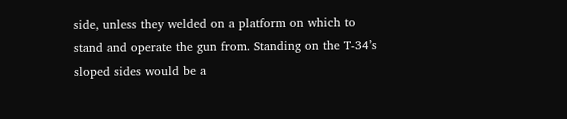side, unless they welded on a platform on which to stand and operate the gun from. Standing on the T-34’s sloped sides would be a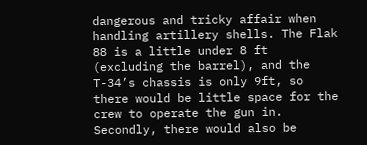dangerous and tricky affair when handling artillery shells. The Flak 88 is a little under 8 ft (excluding the barrel), and the T-34’s chassis is only 9ft, so there would be little space for the crew to operate the gun in.
Secondly, there would also be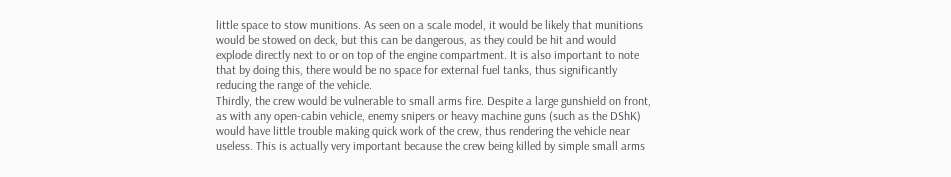little space to stow munitions. As seen on a scale model, it would be likely that munitions would be stowed on deck, but this can be dangerous, as they could be hit and would explode directly next to or on top of the engine compartment. It is also important to note that by doing this, there would be no space for external fuel tanks, thus significantly reducing the range of the vehicle.
Thirdly, the crew would be vulnerable to small arms fire. Despite a large gunshield on front, as with any open-cabin vehicle, enemy snipers or heavy machine guns (such as the DShK) would have little trouble making quick work of the crew, thus rendering the vehicle near useless. This is actually very important because the crew being killed by simple small arms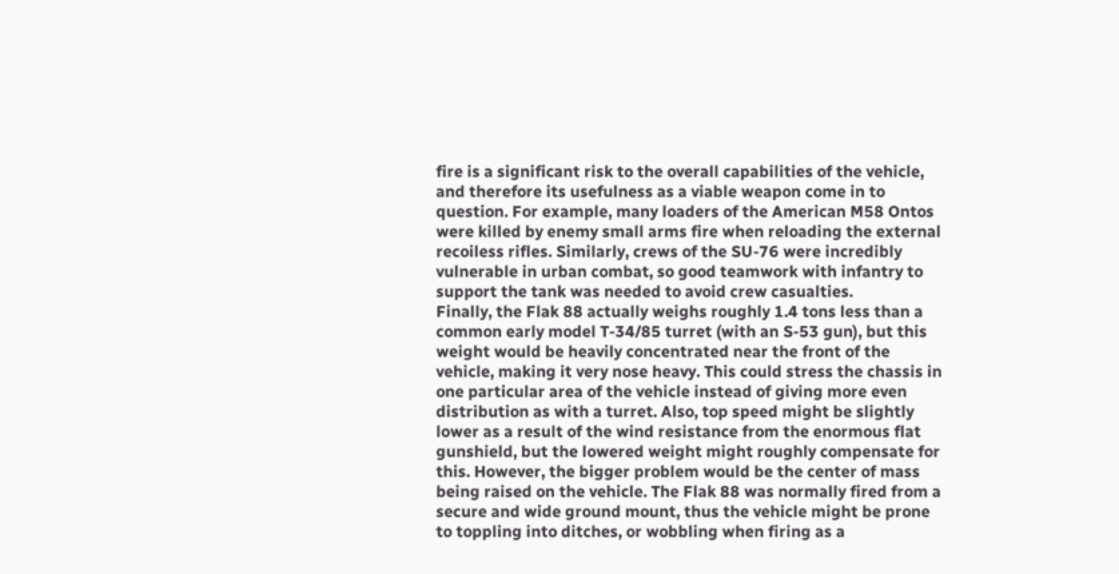fire is a significant risk to the overall capabilities of the vehicle, and therefore its usefulness as a viable weapon come in to question. For example, many loaders of the American M58 Ontos were killed by enemy small arms fire when reloading the external recoiless rifles. Similarly, crews of the SU-76 were incredibly vulnerable in urban combat, so good teamwork with infantry to support the tank was needed to avoid crew casualties.
Finally, the Flak 88 actually weighs roughly 1.4 tons less than a common early model T-34/85 turret (with an S-53 gun), but this weight would be heavily concentrated near the front of the vehicle, making it very nose heavy. This could stress the chassis in one particular area of the vehicle instead of giving more even distribution as with a turret. Also, top speed might be slightly lower as a result of the wind resistance from the enormous flat gunshield, but the lowered weight might roughly compensate for this. However, the bigger problem would be the center of mass being raised on the vehicle. The Flak 88 was normally fired from a secure and wide ground mount, thus the vehicle might be prone to toppling into ditches, or wobbling when firing as a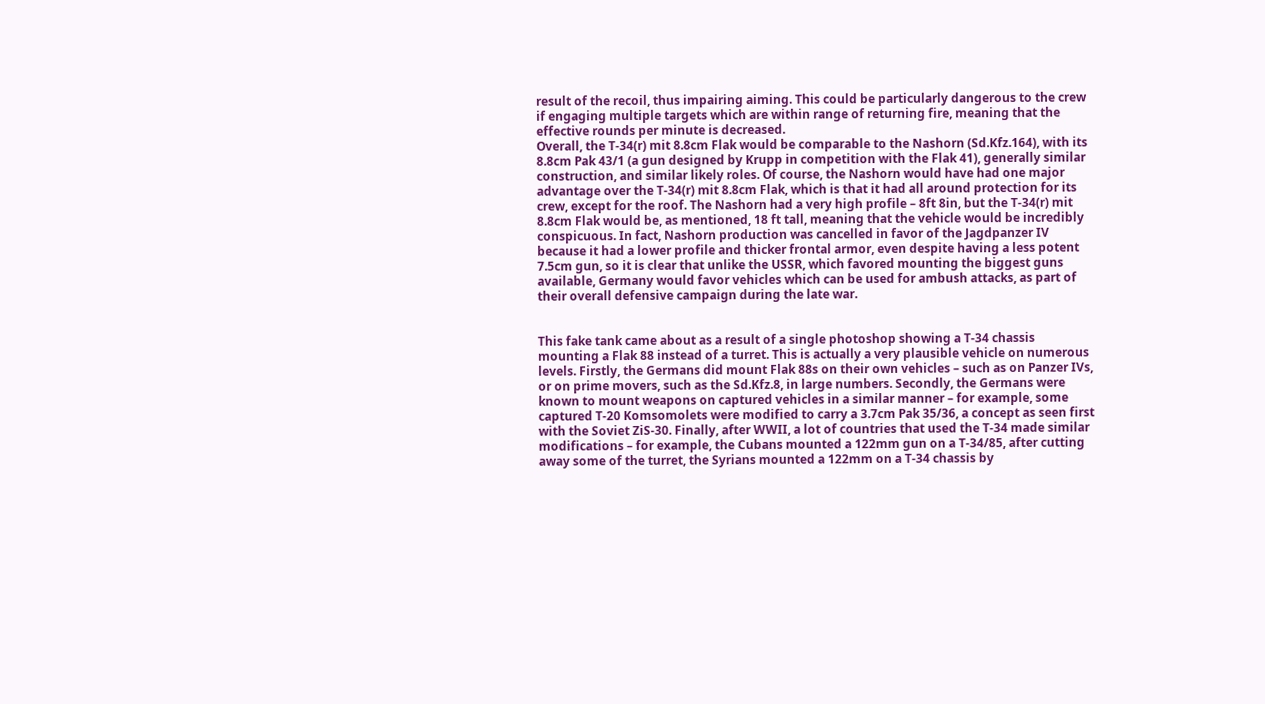result of the recoil, thus impairing aiming. This could be particularly dangerous to the crew if engaging multiple targets which are within range of returning fire, meaning that the effective rounds per minute is decreased.
Overall, the T-34(r) mit 8.8cm Flak would be comparable to the Nashorn (Sd.Kfz.164), with its 8.8cm Pak 43/1 (a gun designed by Krupp in competition with the Flak 41), generally similar construction, and similar likely roles. Of course, the Nashorn would have had one major advantage over the T-34(r) mit 8.8cm Flak, which is that it had all around protection for its crew, except for the roof. The Nashorn had a very high profile – 8ft 8in, but the T-34(r) mit 8.8cm Flak would be, as mentioned, 18 ft tall, meaning that the vehicle would be incredibly conspicuous. In fact, Nashorn production was cancelled in favor of the Jagdpanzer IV because it had a lower profile and thicker frontal armor, even despite having a less potent 7.5cm gun, so it is clear that unlike the USSR, which favored mounting the biggest guns available, Germany would favor vehicles which can be used for ambush attacks, as part of their overall defensive campaign during the late war.


This fake tank came about as a result of a single photoshop showing a T-34 chassis mounting a Flak 88 instead of a turret. This is actually a very plausible vehicle on numerous levels. Firstly, the Germans did mount Flak 88s on their own vehicles – such as on Panzer IVs, or on prime movers, such as the Sd.Kfz.8, in large numbers. Secondly, the Germans were known to mount weapons on captured vehicles in a similar manner – for example, some captured T-20 Komsomolets were modified to carry a 3.7cm Pak 35/36, a concept as seen first with the Soviet ZiS-30. Finally, after WWII, a lot of countries that used the T-34 made similar modifications – for example, the Cubans mounted a 122mm gun on a T-34/85, after cutting away some of the turret, the Syrians mounted a 122mm on a T-34 chassis by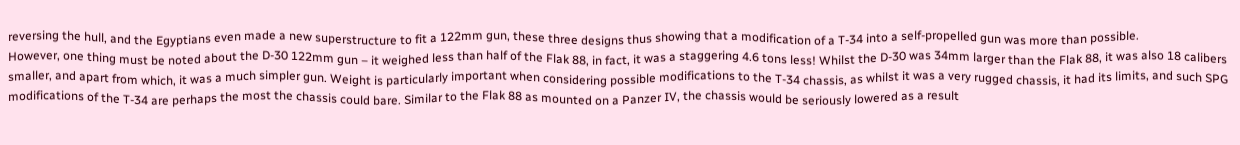reversing the hull, and the Egyptians even made a new superstructure to fit a 122mm gun, these three designs thus showing that a modification of a T-34 into a self-propelled gun was more than possible.
However, one thing must be noted about the D-30 122mm gun – it weighed less than half of the Flak 88, in fact, it was a staggering 4.6 tons less! Whilst the D-30 was 34mm larger than the Flak 88, it was also 18 calibers smaller, and apart from which, it was a much simpler gun. Weight is particularly important when considering possible modifications to the T-34 chassis, as whilst it was a very rugged chassis, it had its limits, and such SPG modifications of the T-34 are perhaps the most the chassis could bare. Similar to the Flak 88 as mounted on a Panzer IV, the chassis would be seriously lowered as a result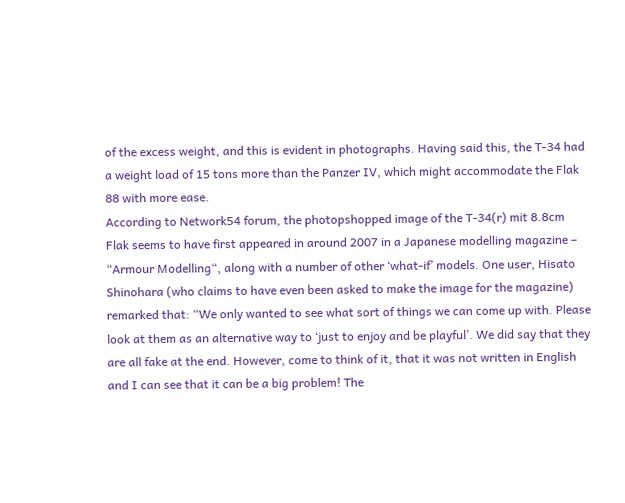of the excess weight, and this is evident in photographs. Having said this, the T-34 had a weight load of 15 tons more than the Panzer IV, which might accommodate the Flak 88 with more ease.
According to Network54 forum, the photopshopped image of the T-34(r) mit 8.8cm Flak seems to have first appeared in around 2007 in a Japanese modelling magazine – “Armour Modelling“, along with a number of other ‘what-if’ models. One user, Hisato Shinohara (who claims to have even been asked to make the image for the magazine) remarked that: “We only wanted to see what sort of things we can come up with. Please look at them as an alternative way to ‘just to enjoy and be playful’. We did say that they are all fake at the end. However, come to think of it, that it was not written in English and I can see that it can be a big problem! The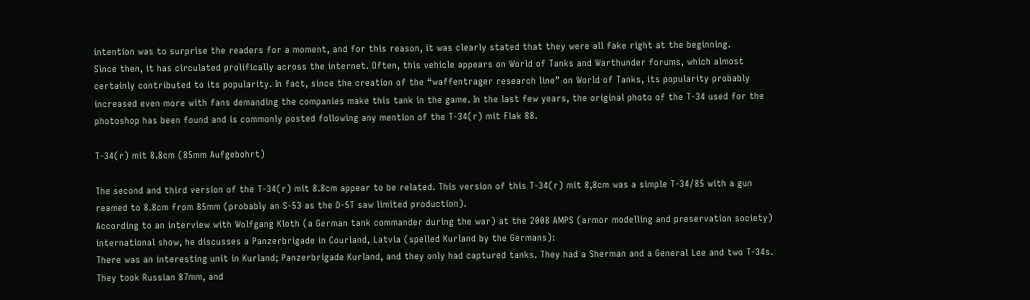intention was to surprise the readers for a moment, and for this reason, it was clearly stated that they were all fake right at the beginning.
Since then, it has circulated prolifically across the internet. Often, this vehicle appears on World of Tanks and Warthunder forums, which almost certainly contributed to its popularity. In fact, since the creation of the “waffentrager research line” on World of Tanks, its popularity probably increased even more with fans demanding the companies make this tank in the game. In the last few years, the original photo of the T-34 used for the photoshop has been found and is commonly posted following any mention of the T-34(r) mit Flak 88.

T-34(r) mit 8.8cm (85mm Aufgebohrt)

The second and third version of the T-34(r) mit 8.8cm appear to be related. This version of this T-34(r) mit 8,8cm was a simple T-34/85 with a gun reamed to 8.8cm from 85mm (probably an S-53 as the D-5T saw limited production).
According to an interview with Wolfgang Kloth (a German tank commander during the war) at the 2008 AMPS (armor modelling and preservation society) international show, he discusses a Panzerbrigade in Courland, Latvia (spelled Kurland by the Germans):
There was an interesting unit in Kurland; Panzerbrigade Kurland, and they only had captured tanks. They had a Sherman and a General Lee and two T-34s. They took Russian 87mm, and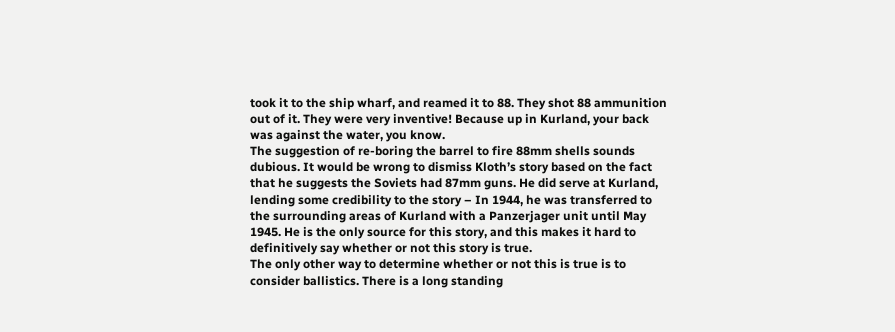took it to the ship wharf, and reamed it to 88. They shot 88 ammunition out of it. They were very inventive! Because up in Kurland, your back was against the water, you know.
The suggestion of re-boring the barrel to fire 88mm shells sounds dubious. It would be wrong to dismiss Kloth’s story based on the fact that he suggests the Soviets had 87mm guns. He did serve at Kurland, lending some credibility to the story – In 1944, he was transferred to the surrounding areas of Kurland with a Panzerjager unit until May 1945. He is the only source for this story, and this makes it hard to definitively say whether or not this story is true.
The only other way to determine whether or not this is true is to consider ballistics. There is a long standing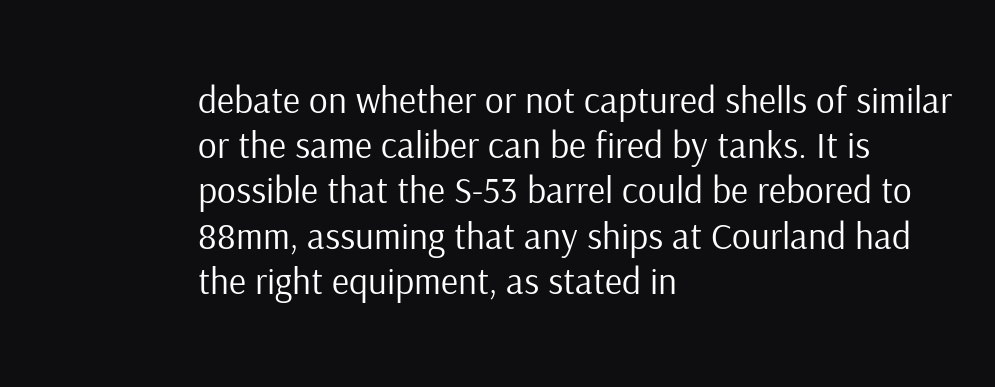debate on whether or not captured shells of similar or the same caliber can be fired by tanks. It is possible that the S-53 barrel could be rebored to 88mm, assuming that any ships at Courland had the right equipment, as stated in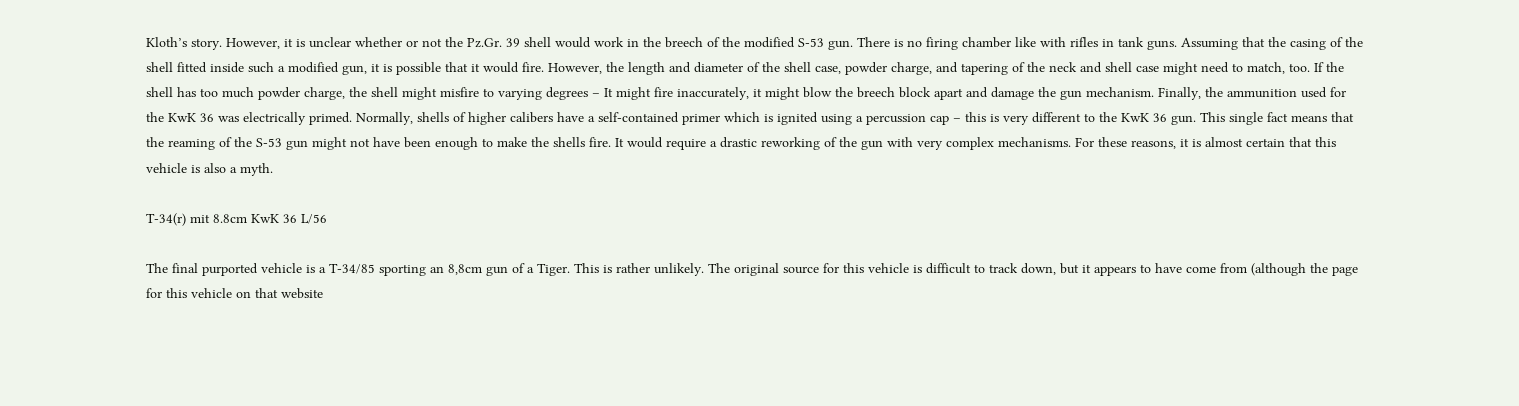Kloth’s story. However, it is unclear whether or not the Pz.Gr. 39 shell would work in the breech of the modified S-53 gun. There is no firing chamber like with rifles in tank guns. Assuming that the casing of the shell fitted inside such a modified gun, it is possible that it would fire. However, the length and diameter of the shell case, powder charge, and tapering of the neck and shell case might need to match, too. If the shell has too much powder charge, the shell might misfire to varying degrees – It might fire inaccurately, it might blow the breech block apart and damage the gun mechanism. Finally, the ammunition used for the KwK 36 was electrically primed. Normally, shells of higher calibers have a self-contained primer which is ignited using a percussion cap – this is very different to the KwK 36 gun. This single fact means that the reaming of the S-53 gun might not have been enough to make the shells fire. It would require a drastic reworking of the gun with very complex mechanisms. For these reasons, it is almost certain that this vehicle is also a myth.

T-34(r) mit 8.8cm KwK 36 L/56

The final purported vehicle is a T-34/85 sporting an 8,8cm gun of a Tiger. This is rather unlikely. The original source for this vehicle is difficult to track down, but it appears to have come from (although the page for this vehicle on that website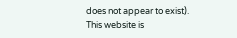does not appear to exist). This website is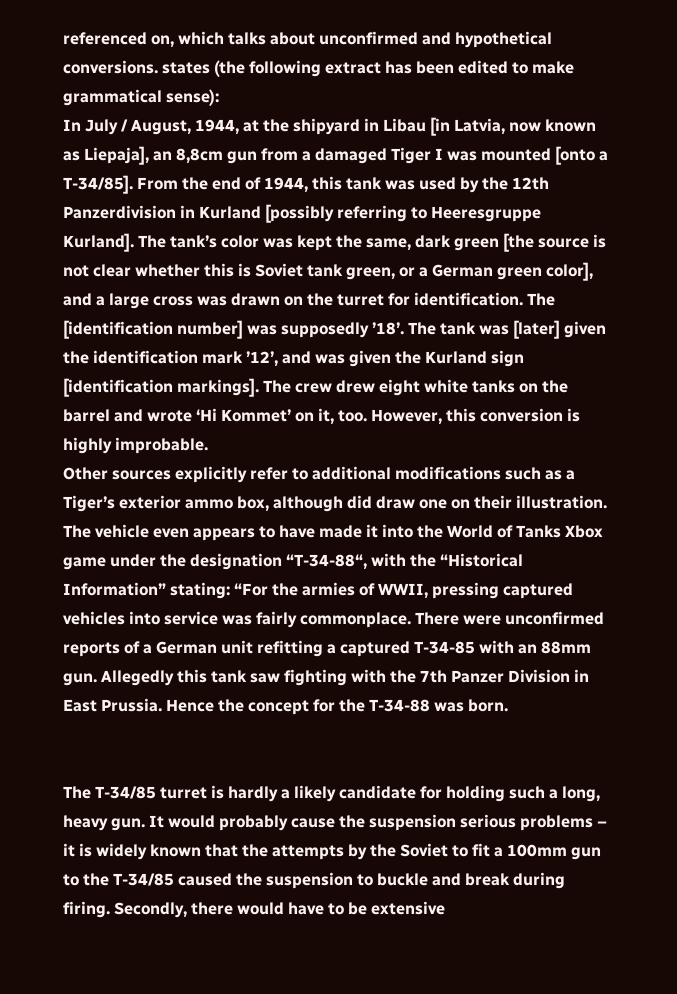referenced on, which talks about unconfirmed and hypothetical conversions. states (the following extract has been edited to make grammatical sense):
In July / August, 1944, at the shipyard in Libau [in Latvia, now known as Liepaja], an 8,8cm gun from a damaged Tiger I was mounted [onto a T-34/85]. From the end of 1944, this tank was used by the 12th Panzerdivision in Kurland [possibly referring to Heeresgruppe Kurland]. The tank’s color was kept the same, dark green [the source is not clear whether this is Soviet tank green, or a German green color], and a large cross was drawn on the turret for identification. The [identification number] was supposedly ’18’. The tank was [later] given the identification mark ’12’, and was given the Kurland sign [identification markings]. The crew drew eight white tanks on the barrel and wrote ‘Hi Kommet’ on it, too. However, this conversion is highly improbable.
Other sources explicitly refer to additional modifications such as a Tiger’s exterior ammo box, although did draw one on their illustration. The vehicle even appears to have made it into the World of Tanks Xbox game under the designation “T-34-88“, with the “Historical Information” stating: “For the armies of WWII, pressing captured vehicles into service was fairly commonplace. There were unconfirmed reports of a German unit refitting a captured T-34-85 with an 88mm gun. Allegedly this tank saw fighting with the 7th Panzer Division in East Prussia. Hence the concept for the T-34-88 was born.


The T-34/85 turret is hardly a likely candidate for holding such a long, heavy gun. It would probably cause the suspension serious problems – it is widely known that the attempts by the Soviet to fit a 100mm gun to the T-34/85 caused the suspension to buckle and break during firing. Secondly, there would have to be extensive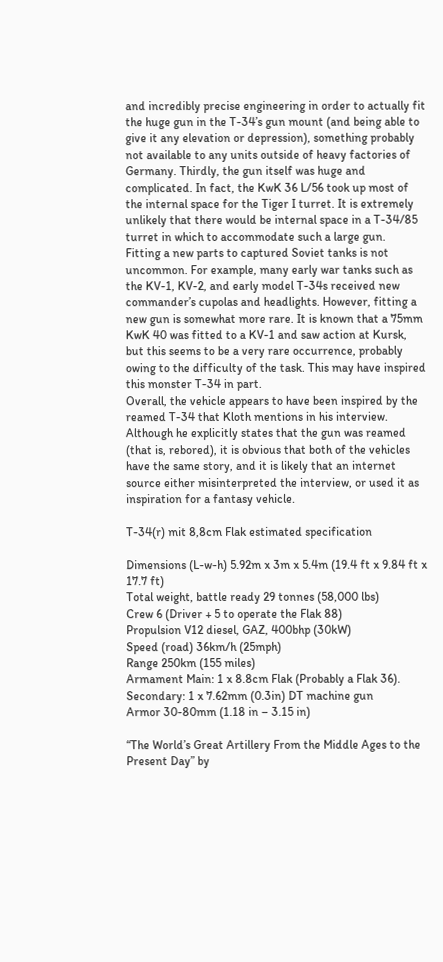and incredibly precise engineering in order to actually fit the huge gun in the T-34’s gun mount (and being able to give it any elevation or depression), something probably not available to any units outside of heavy factories of Germany. Thirdly, the gun itself was huge and complicated. In fact, the KwK 36 L/56 took up most of the internal space for the Tiger I turret. It is extremely unlikely that there would be internal space in a T-34/85 turret in which to accommodate such a large gun.
Fitting a new parts to captured Soviet tanks is not uncommon. For example, many early war tanks such as the KV-1, KV-2, and early model T-34s received new commander’s cupolas and headlights. However, fitting a new gun is somewhat more rare. It is known that a 75mm KwK 40 was fitted to a KV-1 and saw action at Kursk, but this seems to be a very rare occurrence, probably owing to the difficulty of the task. This may have inspired this monster T-34 in part.
Overall, the vehicle appears to have been inspired by the reamed T-34 that Kloth mentions in his interview. Although he explicitly states that the gun was reamed (that is, rebored), it is obvious that both of the vehicles have the same story, and it is likely that an internet source either misinterpreted the interview, or used it as inspiration for a fantasy vehicle.

T-34(r) mit 8,8cm Flak estimated specification

Dimensions (L-w-h) 5.92m x 3m x 5.4m (19.4 ft x 9.84 ft x 17.7 ft)
Total weight, battle ready 29 tonnes (58,000 lbs)
Crew 6 (Driver + 5 to operate the Flak 88)
Propulsion V12 diesel, GAZ, 400bhp (30kW)
Speed (road) 36km/h (25mph)
Range 250km (155 miles)
Armament Main: 1 x 8.8cm Flak (Probably a Flak 36). Secondary: 1 x 7.62mm (0.3in) DT machine gun
Armor 30-80mm (1.18 in – 3.15 in)

“The World’s Great Artillery From the Middle Ages to the Present Day” by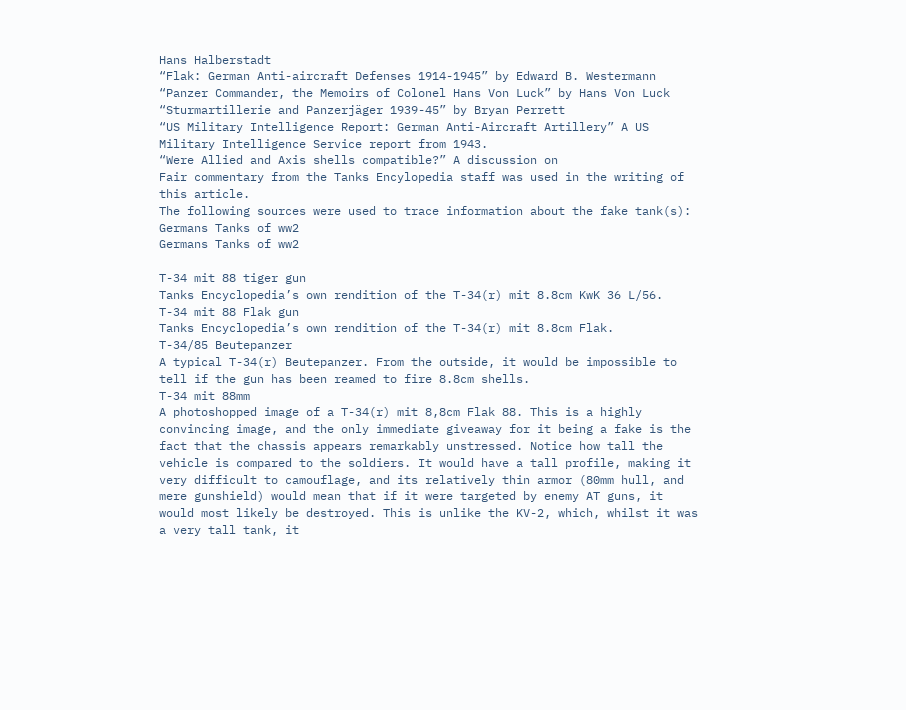Hans Halberstadt
“Flak: German Anti-aircraft Defenses 1914-1945” by Edward B. Westermann
“Panzer Commander, the Memoirs of Colonel Hans Von Luck” by Hans Von Luck
“Sturmartillerie and Panzerjäger 1939-45” by Bryan Perrett
“US Military Intelligence Report: German Anti-Aircraft Artillery” A US Military Intelligence Service report from 1943.
“Were Allied and Axis shells compatible?” A discussion on
Fair commentary from the Tanks Encylopedia staff was used in the writing of this article.
The following sources were used to trace information about the fake tank(s):
Germans Tanks of ww2
Germans Tanks of ww2

T-34 mit 88 tiger gun
Tanks Encyclopedia’s own rendition of the T-34(r) mit 8.8cm KwK 36 L/56.
T-34 mit 88 Flak gun
Tanks Encyclopedia’s own rendition of the T-34(r) mit 8.8cm Flak.
T-34/85 Beutepanzer
A typical T-34(r) Beutepanzer. From the outside, it would be impossible to tell if the gun has been reamed to fire 8.8cm shells.
T-34 mit 88mm
A photoshopped image of a T-34(r) mit 8,8cm Flak 88. This is a highly convincing image, and the only immediate giveaway for it being a fake is the fact that the chassis appears remarkably unstressed. Notice how tall the vehicle is compared to the soldiers. It would have a tall profile, making it very difficult to camouflage, and its relatively thin armor (80mm hull, and mere gunshield) would mean that if it were targeted by enemy AT guns, it would most likely be destroyed. This is unlike the KV-2, which, whilst it was a very tall tank, it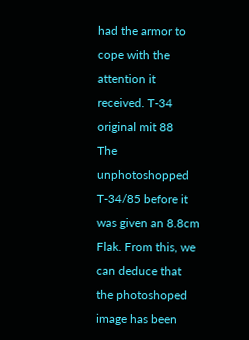had the armor to cope with the attention it received. T-34 original mit 88
The unphotoshopped T-34/85 before it was given an 8.8cm Flak. From this, we can deduce that the photoshoped image has been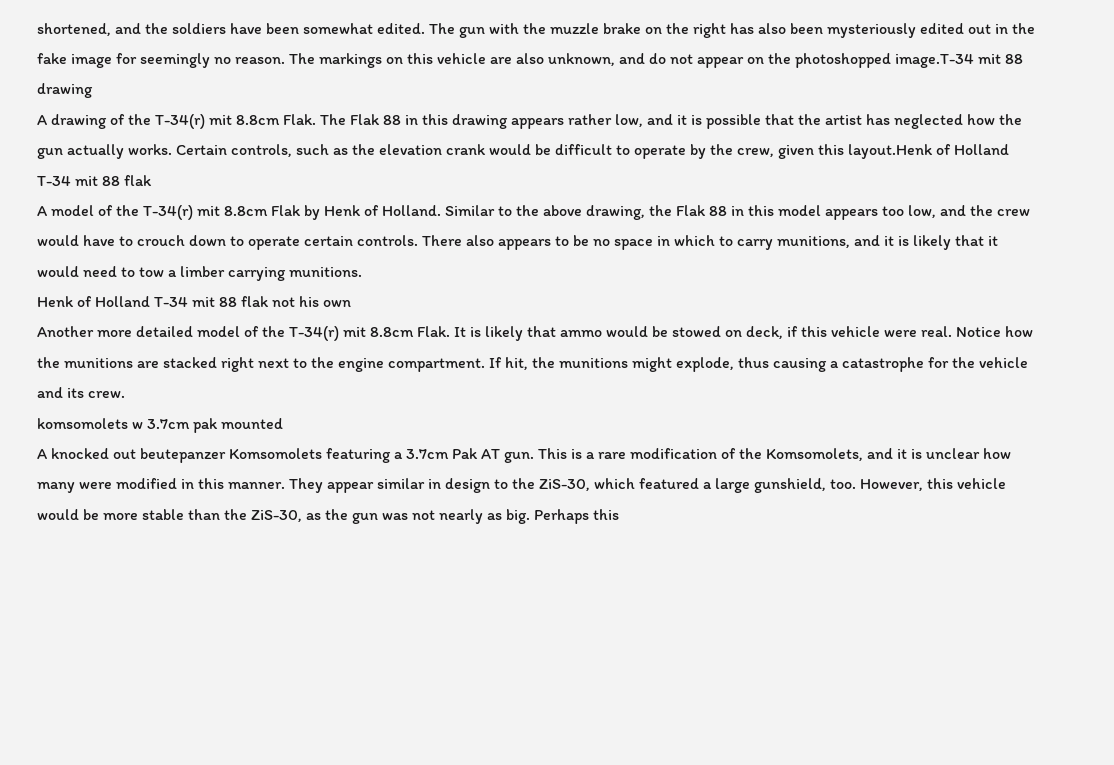shortened, and the soldiers have been somewhat edited. The gun with the muzzle brake on the right has also been mysteriously edited out in the fake image for seemingly no reason. The markings on this vehicle are also unknown, and do not appear on the photoshopped image.T-34 mit 88 drawing
A drawing of the T-34(r) mit 8.8cm Flak. The Flak 88 in this drawing appears rather low, and it is possible that the artist has neglected how the gun actually works. Certain controls, such as the elevation crank would be difficult to operate by the crew, given this layout.Henk of Holland T-34 mit 88 flak
A model of the T-34(r) mit 8.8cm Flak by Henk of Holland. Similar to the above drawing, the Flak 88 in this model appears too low, and the crew would have to crouch down to operate certain controls. There also appears to be no space in which to carry munitions, and it is likely that it would need to tow a limber carrying munitions.
Henk of Holland T-34 mit 88 flak not his own
Another more detailed model of the T-34(r) mit 8.8cm Flak. It is likely that ammo would be stowed on deck, if this vehicle were real. Notice how the munitions are stacked right next to the engine compartment. If hit, the munitions might explode, thus causing a catastrophe for the vehicle and its crew.
komsomolets w 3.7cm pak mounted
A knocked out beutepanzer Komsomolets featuring a 3.7cm Pak AT gun. This is a rare modification of the Komsomolets, and it is unclear how many were modified in this manner. They appear similar in design to the ZiS-30, which featured a large gunshield, too. However, this vehicle would be more stable than the ZiS-30, as the gun was not nearly as big. Perhaps this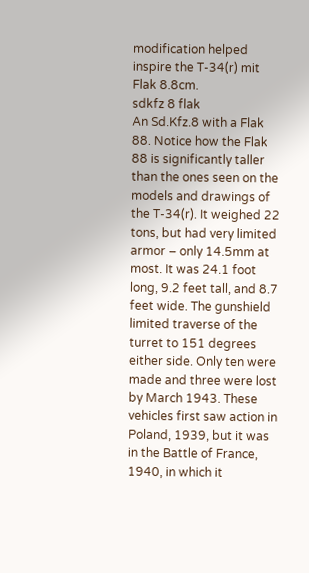modification helped inspire the T-34(r) mit Flak 8.8cm.
sdkfz 8 flak
An Sd.Kfz.8 with a Flak 88. Notice how the Flak 88 is significantly taller than the ones seen on the models and drawings of the T-34(r). It weighed 22 tons, but had very limited armor – only 14.5mm at most. It was 24.1 foot long, 9.2 feet tall, and 8.7 feet wide. The gunshield limited traverse of the turret to 151 degrees either side. Only ten were made and three were lost by March 1943. These vehicles first saw action in Poland, 1939, but it was in the Battle of France, 1940, in which it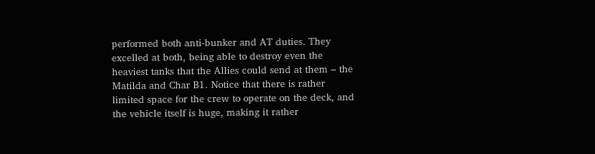performed both anti-bunker and AT duties. They excelled at both, being able to destroy even the heaviest tanks that the Allies could send at them – the Matilda and Char B1. Notice that there is rather limited space for the crew to operate on the deck, and the vehicle itself is huge, making it rather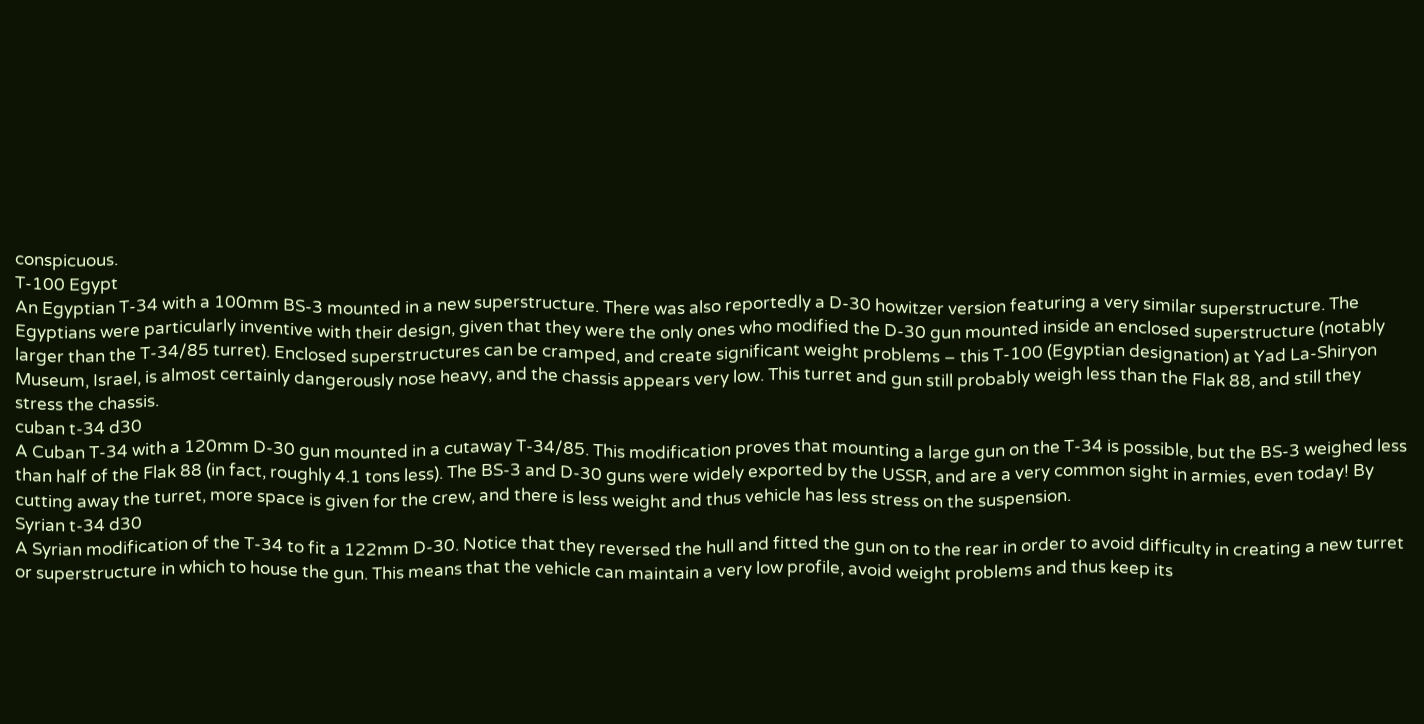conspicuous.
T-100 Egypt
An Egyptian T-34 with a 100mm BS-3 mounted in a new superstructure. There was also reportedly a D-30 howitzer version featuring a very similar superstructure. The Egyptians were particularly inventive with their design, given that they were the only ones who modified the D-30 gun mounted inside an enclosed superstructure (notably larger than the T-34/85 turret). Enclosed superstructures can be cramped, and create significant weight problems – this T-100 (Egyptian designation) at Yad La-Shiryon Museum, Israel, is almost certainly dangerously nose heavy, and the chassis appears very low. This turret and gun still probably weigh less than the Flak 88, and still they stress the chassis.
cuban t-34 d30
A Cuban T-34 with a 120mm D-30 gun mounted in a cutaway T-34/85. This modification proves that mounting a large gun on the T-34 is possible, but the BS-3 weighed less than half of the Flak 88 (in fact, roughly 4.1 tons less). The BS-3 and D-30 guns were widely exported by the USSR, and are a very common sight in armies, even today! By cutting away the turret, more space is given for the crew, and there is less weight and thus vehicle has less stress on the suspension.
Syrian t-34 d30
A Syrian modification of the T-34 to fit a 122mm D-30. Notice that they reversed the hull and fitted the gun on to the rear in order to avoid difficulty in creating a new turret or superstructure in which to house the gun. This means that the vehicle can maintain a very low profile, avoid weight problems and thus keep its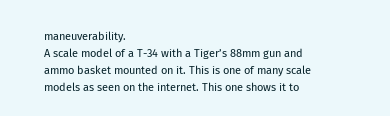maneuverability.
A scale model of a T-34 with a Tiger’s 88mm gun and ammo basket mounted on it. This is one of many scale models as seen on the internet. This one shows it to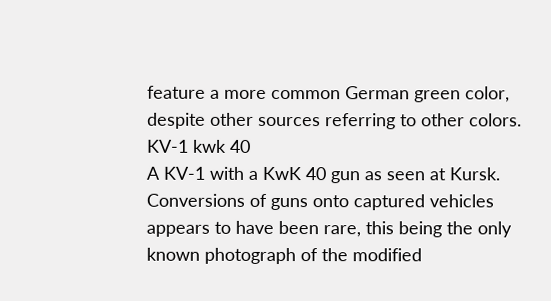feature a more common German green color, despite other sources referring to other colors.
KV-1 kwk 40
A KV-1 with a KwK 40 gun as seen at Kursk. Conversions of guns onto captured vehicles appears to have been rare, this being the only known photograph of the modified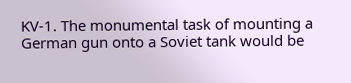KV-1. The monumental task of mounting a German gun onto a Soviet tank would be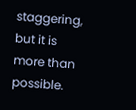staggering, but it is more than possible.